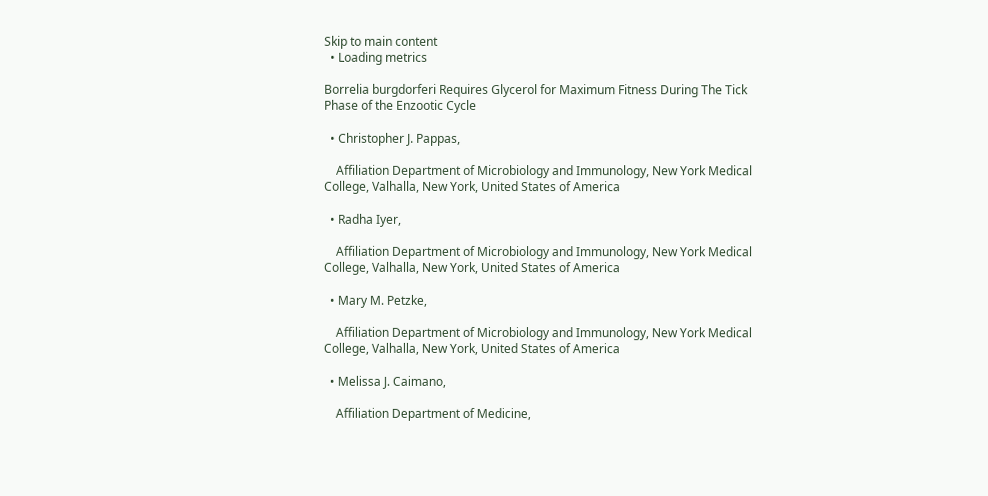Skip to main content
  • Loading metrics

Borrelia burgdorferi Requires Glycerol for Maximum Fitness During The Tick Phase of the Enzootic Cycle

  • Christopher J. Pappas,

    Affiliation Department of Microbiology and Immunology, New York Medical College, Valhalla, New York, United States of America

  • Radha Iyer,

    Affiliation Department of Microbiology and Immunology, New York Medical College, Valhalla, New York, United States of America

  • Mary M. Petzke,

    Affiliation Department of Microbiology and Immunology, New York Medical College, Valhalla, New York, United States of America

  • Melissa J. Caimano,

    Affiliation Department of Medicine,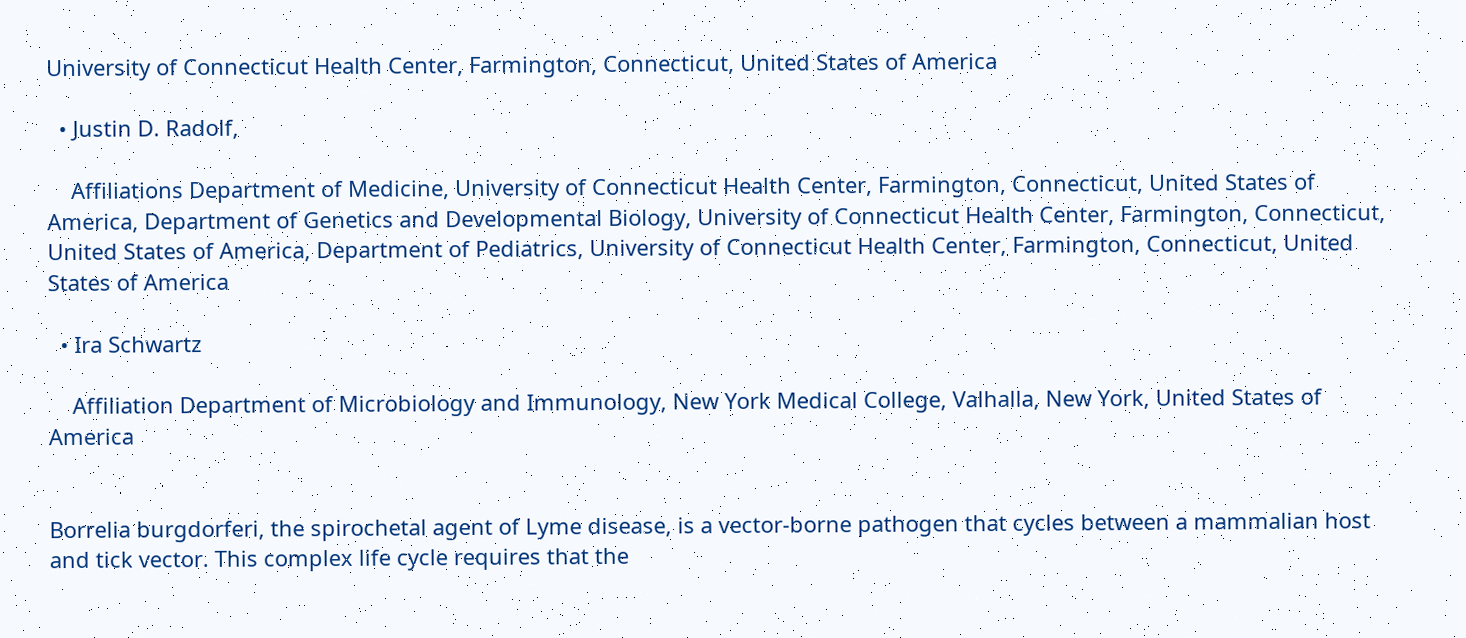University of Connecticut Health Center, Farmington, Connecticut, United States of America

  • Justin D. Radolf,

    Affiliations Department of Medicine, University of Connecticut Health Center, Farmington, Connecticut, United States of America, Department of Genetics and Developmental Biology, University of Connecticut Health Center, Farmington, Connecticut, United States of America, Department of Pediatrics, University of Connecticut Health Center, Farmington, Connecticut, United States of America

  • Ira Schwartz

    Affiliation Department of Microbiology and Immunology, New York Medical College, Valhalla, New York, United States of America


Borrelia burgdorferi, the spirochetal agent of Lyme disease, is a vector-borne pathogen that cycles between a mammalian host and tick vector. This complex life cycle requires that the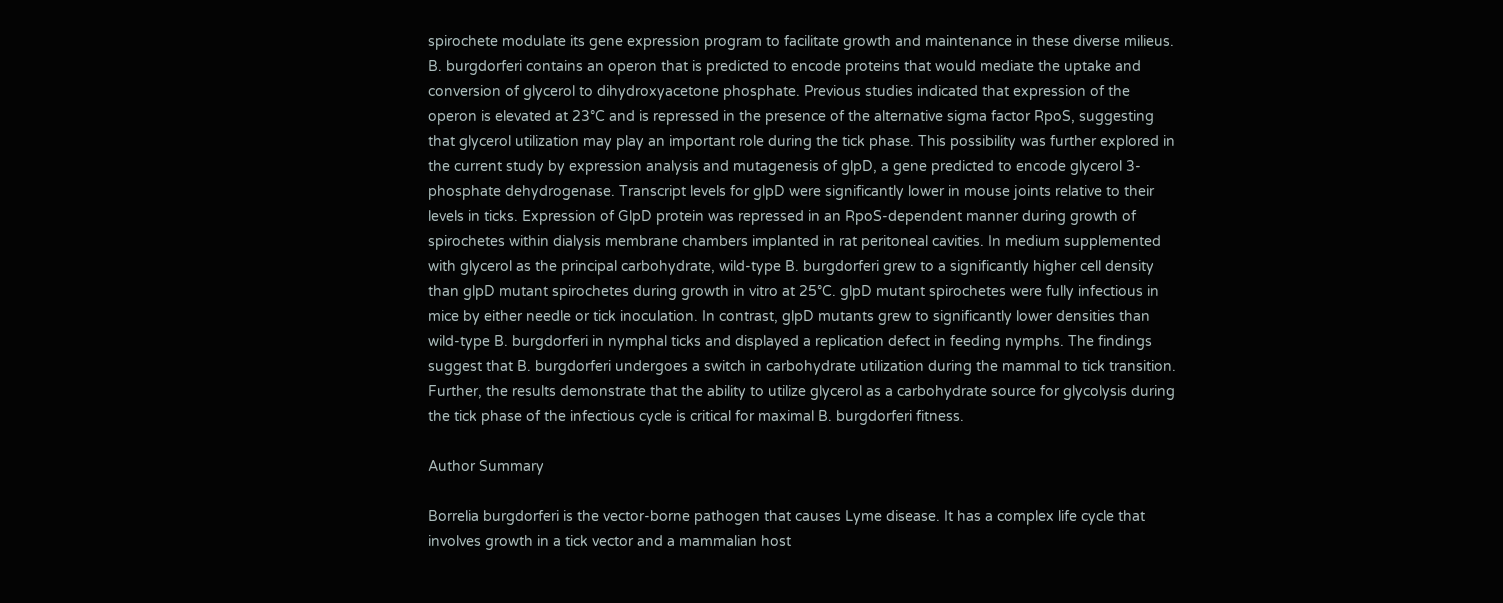spirochete modulate its gene expression program to facilitate growth and maintenance in these diverse milieus. B. burgdorferi contains an operon that is predicted to encode proteins that would mediate the uptake and conversion of glycerol to dihydroxyacetone phosphate. Previous studies indicated that expression of the operon is elevated at 23°C and is repressed in the presence of the alternative sigma factor RpoS, suggesting that glycerol utilization may play an important role during the tick phase. This possibility was further explored in the current study by expression analysis and mutagenesis of glpD, a gene predicted to encode glycerol 3-phosphate dehydrogenase. Transcript levels for glpD were significantly lower in mouse joints relative to their levels in ticks. Expression of GlpD protein was repressed in an RpoS-dependent manner during growth of spirochetes within dialysis membrane chambers implanted in rat peritoneal cavities. In medium supplemented with glycerol as the principal carbohydrate, wild-type B. burgdorferi grew to a significantly higher cell density than glpD mutant spirochetes during growth in vitro at 25°C. glpD mutant spirochetes were fully infectious in mice by either needle or tick inoculation. In contrast, glpD mutants grew to significantly lower densities than wild-type B. burgdorferi in nymphal ticks and displayed a replication defect in feeding nymphs. The findings suggest that B. burgdorferi undergoes a switch in carbohydrate utilization during the mammal to tick transition. Further, the results demonstrate that the ability to utilize glycerol as a carbohydrate source for glycolysis during the tick phase of the infectious cycle is critical for maximal B. burgdorferi fitness.

Author Summary

Borrelia burgdorferi is the vector-borne pathogen that causes Lyme disease. It has a complex life cycle that involves growth in a tick vector and a mammalian host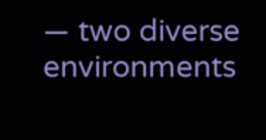— two diverse environments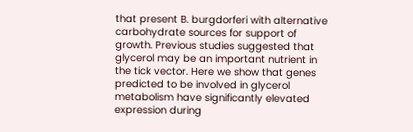that present B. burgdorferi with alternative carbohydrate sources for support of growth. Previous studies suggested that glycerol may be an important nutrient in the tick vector. Here we show that genes predicted to be involved in glycerol metabolism have significantly elevated expression during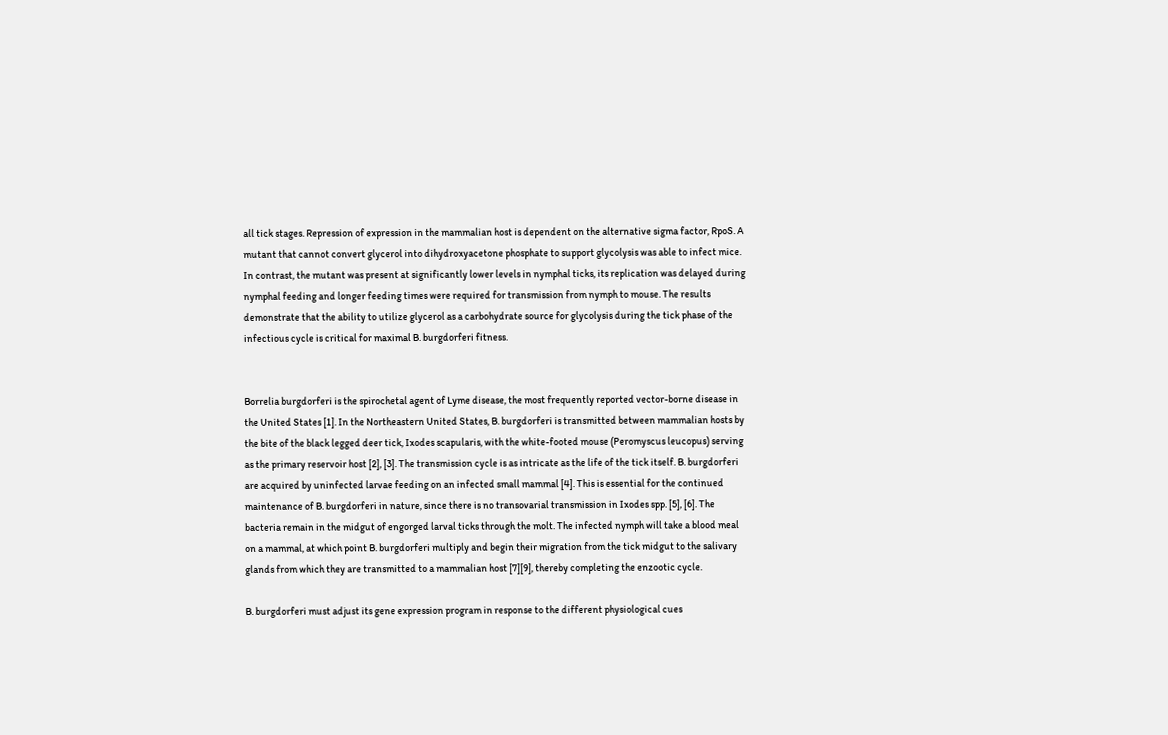all tick stages. Repression of expression in the mammalian host is dependent on the alternative sigma factor, RpoS. A mutant that cannot convert glycerol into dihydroxyacetone phosphate to support glycolysis was able to infect mice. In contrast, the mutant was present at significantly lower levels in nymphal ticks, its replication was delayed during nymphal feeding and longer feeding times were required for transmission from nymph to mouse. The results demonstrate that the ability to utilize glycerol as a carbohydrate source for glycolysis during the tick phase of the infectious cycle is critical for maximal B. burgdorferi fitness.


Borrelia burgdorferi is the spirochetal agent of Lyme disease, the most frequently reported vector-borne disease in the United States [1]. In the Northeastern United States, B. burgdorferi is transmitted between mammalian hosts by the bite of the black legged deer tick, Ixodes scapularis, with the white-footed mouse (Peromyscus leucopus) serving as the primary reservoir host [2], [3]. The transmission cycle is as intricate as the life of the tick itself. B. burgdorferi are acquired by uninfected larvae feeding on an infected small mammal [4]. This is essential for the continued maintenance of B. burgdorferi in nature, since there is no transovarial transmission in Ixodes spp. [5], [6]. The bacteria remain in the midgut of engorged larval ticks through the molt. The infected nymph will take a blood meal on a mammal, at which point B. burgdorferi multiply and begin their migration from the tick midgut to the salivary glands from which they are transmitted to a mammalian host [7][9], thereby completing the enzootic cycle.

B. burgdorferi must adjust its gene expression program in response to the different physiological cues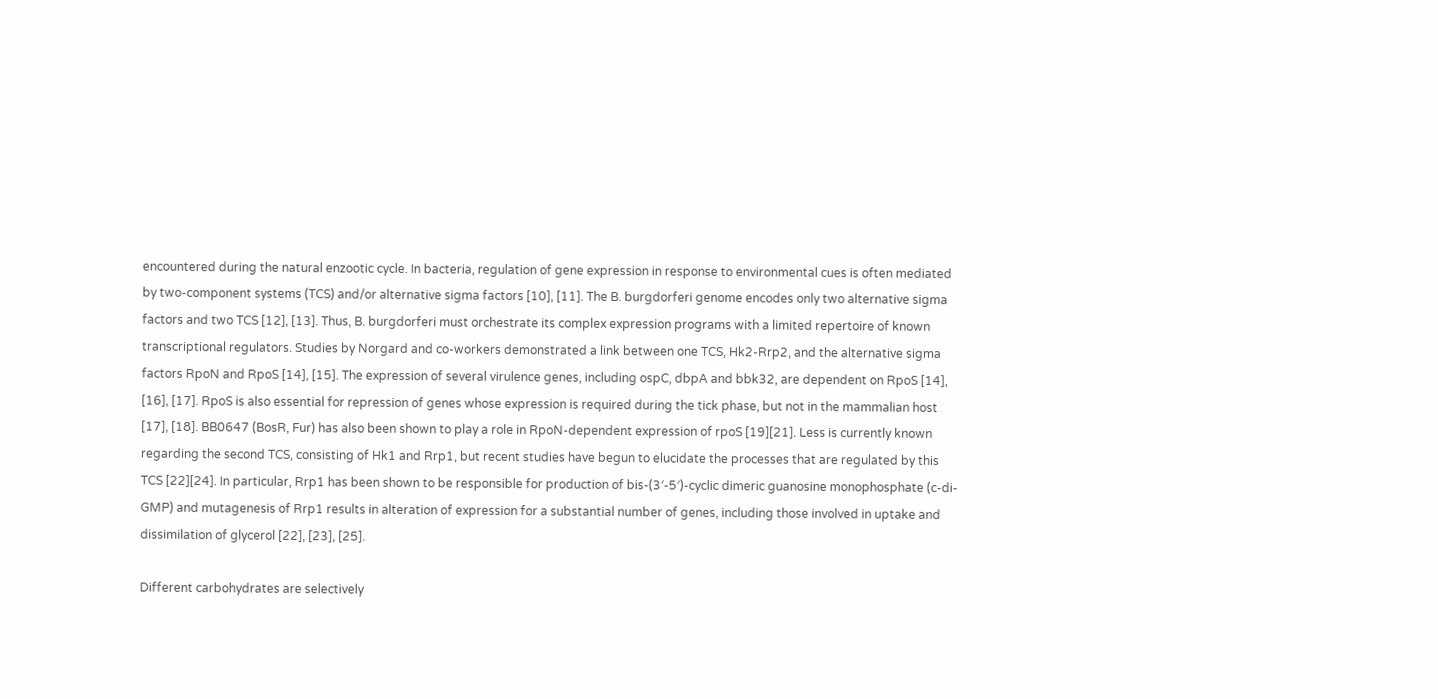encountered during the natural enzootic cycle. In bacteria, regulation of gene expression in response to environmental cues is often mediated by two-component systems (TCS) and/or alternative sigma factors [10], [11]. The B. burgdorferi genome encodes only two alternative sigma factors and two TCS [12], [13]. Thus, B. burgdorferi must orchestrate its complex expression programs with a limited repertoire of known transcriptional regulators. Studies by Norgard and co-workers demonstrated a link between one TCS, Hk2-Rrp2, and the alternative sigma factors RpoN and RpoS [14], [15]. The expression of several virulence genes, including ospC, dbpA and bbk32, are dependent on RpoS [14], [16], [17]. RpoS is also essential for repression of genes whose expression is required during the tick phase, but not in the mammalian host [17], [18]. BB0647 (BosR, Fur) has also been shown to play a role in RpoN-dependent expression of rpoS [19][21]. Less is currently known regarding the second TCS, consisting of Hk1 and Rrp1, but recent studies have begun to elucidate the processes that are regulated by this TCS [22][24]. In particular, Rrp1 has been shown to be responsible for production of bis-(3′-5′)-cyclic dimeric guanosine monophosphate (c-di-GMP) and mutagenesis of Rrp1 results in alteration of expression for a substantial number of genes, including those involved in uptake and dissimilation of glycerol [22], [23], [25].

Different carbohydrates are selectively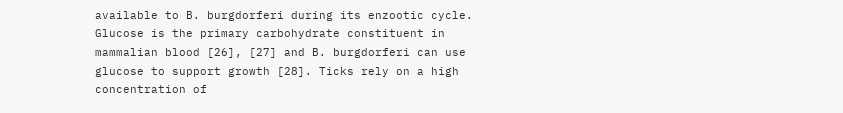available to B. burgdorferi during its enzootic cycle. Glucose is the primary carbohydrate constituent in mammalian blood [26], [27] and B. burgdorferi can use glucose to support growth [28]. Ticks rely on a high concentration of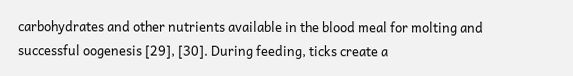carbohydrates and other nutrients available in the blood meal for molting and successful oogenesis [29], [30]. During feeding, ticks create a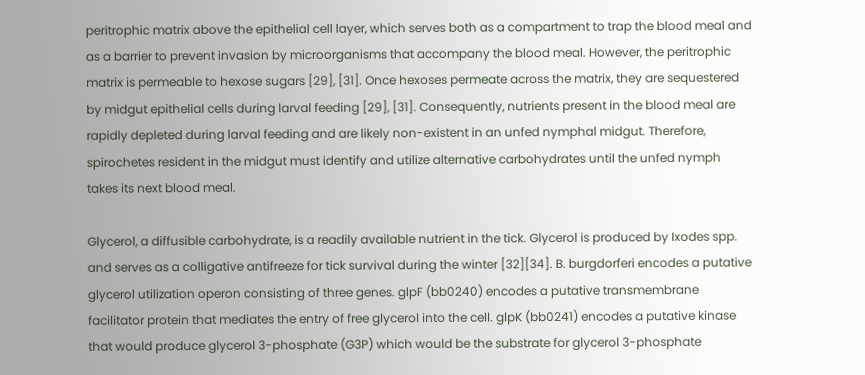peritrophic matrix above the epithelial cell layer, which serves both as a compartment to trap the blood meal and as a barrier to prevent invasion by microorganisms that accompany the blood meal. However, the peritrophic matrix is permeable to hexose sugars [29], [31]. Once hexoses permeate across the matrix, they are sequestered by midgut epithelial cells during larval feeding [29], [31]. Consequently, nutrients present in the blood meal are rapidly depleted during larval feeding and are likely non-existent in an unfed nymphal midgut. Therefore, spirochetes resident in the midgut must identify and utilize alternative carbohydrates until the unfed nymph takes its next blood meal.

Glycerol, a diffusible carbohydrate, is a readily available nutrient in the tick. Glycerol is produced by Ixodes spp. and serves as a colligative antifreeze for tick survival during the winter [32][34]. B. burgdorferi encodes a putative glycerol utilization operon consisting of three genes. glpF (bb0240) encodes a putative transmembrane facilitator protein that mediates the entry of free glycerol into the cell. glpK (bb0241) encodes a putative kinase that would produce glycerol 3-phosphate (G3P) which would be the substrate for glycerol 3-phosphate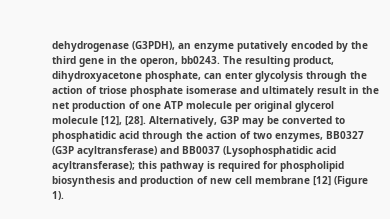dehydrogenase (G3PDH), an enzyme putatively encoded by the third gene in the operon, bb0243. The resulting product, dihydroxyacetone phosphate, can enter glycolysis through the action of triose phosphate isomerase and ultimately result in the net production of one ATP molecule per original glycerol molecule [12], [28]. Alternatively, G3P may be converted to phosphatidic acid through the action of two enzymes, BB0327 (G3P acyltransferase) and BB0037 (Lysophosphatidic acid acyltransferase); this pathway is required for phospholipid biosynthesis and production of new cell membrane [12] (Figure 1).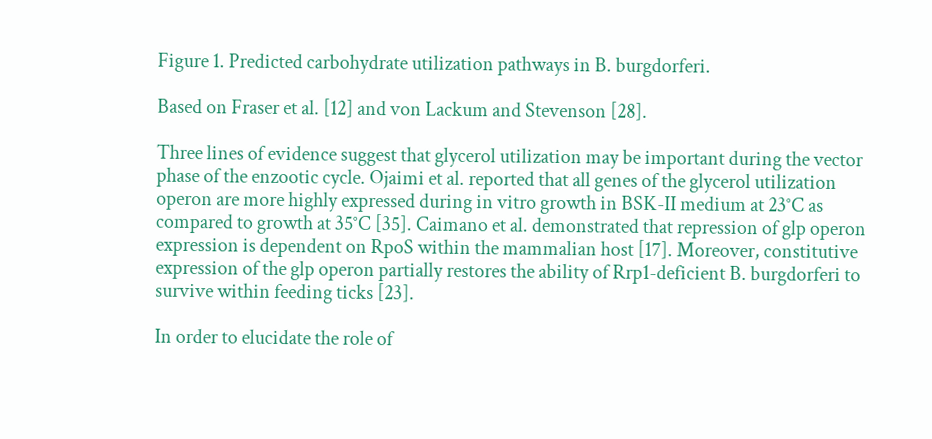Figure 1. Predicted carbohydrate utilization pathways in B. burgdorferi.

Based on Fraser et al. [12] and von Lackum and Stevenson [28].

Three lines of evidence suggest that glycerol utilization may be important during the vector phase of the enzootic cycle. Ojaimi et al. reported that all genes of the glycerol utilization operon are more highly expressed during in vitro growth in BSK-II medium at 23°C as compared to growth at 35°C [35]. Caimano et al. demonstrated that repression of glp operon expression is dependent on RpoS within the mammalian host [17]. Moreover, constitutive expression of the glp operon partially restores the ability of Rrp1-deficient B. burgdorferi to survive within feeding ticks [23].

In order to elucidate the role of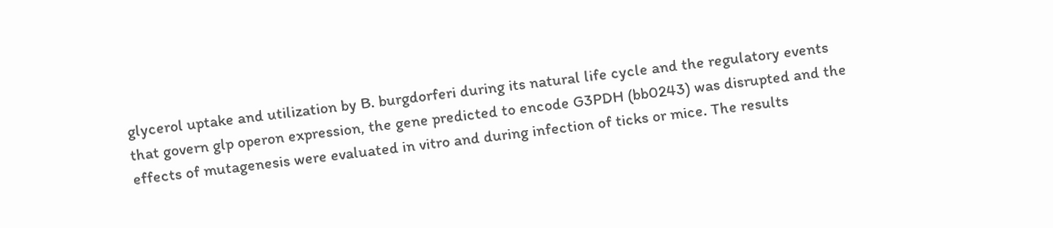glycerol uptake and utilization by B. burgdorferi during its natural life cycle and the regulatory events that govern glp operon expression, the gene predicted to encode G3PDH (bb0243) was disrupted and the effects of mutagenesis were evaluated in vitro and during infection of ticks or mice. The results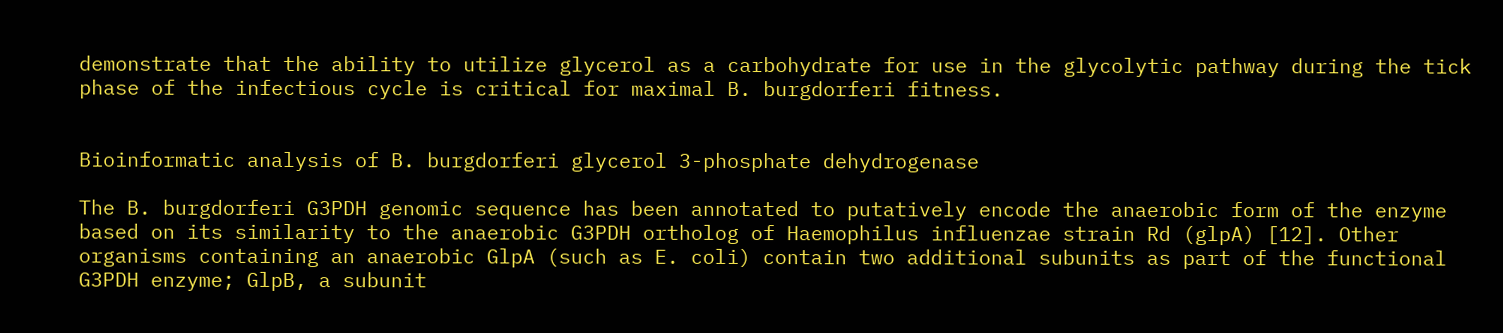demonstrate that the ability to utilize glycerol as a carbohydrate for use in the glycolytic pathway during the tick phase of the infectious cycle is critical for maximal B. burgdorferi fitness.


Bioinformatic analysis of B. burgdorferi glycerol 3-phosphate dehydrogenase

The B. burgdorferi G3PDH genomic sequence has been annotated to putatively encode the anaerobic form of the enzyme based on its similarity to the anaerobic G3PDH ortholog of Haemophilus influenzae strain Rd (glpA) [12]. Other organisms containing an anaerobic GlpA (such as E. coli) contain two additional subunits as part of the functional G3PDH enzyme; GlpB, a subunit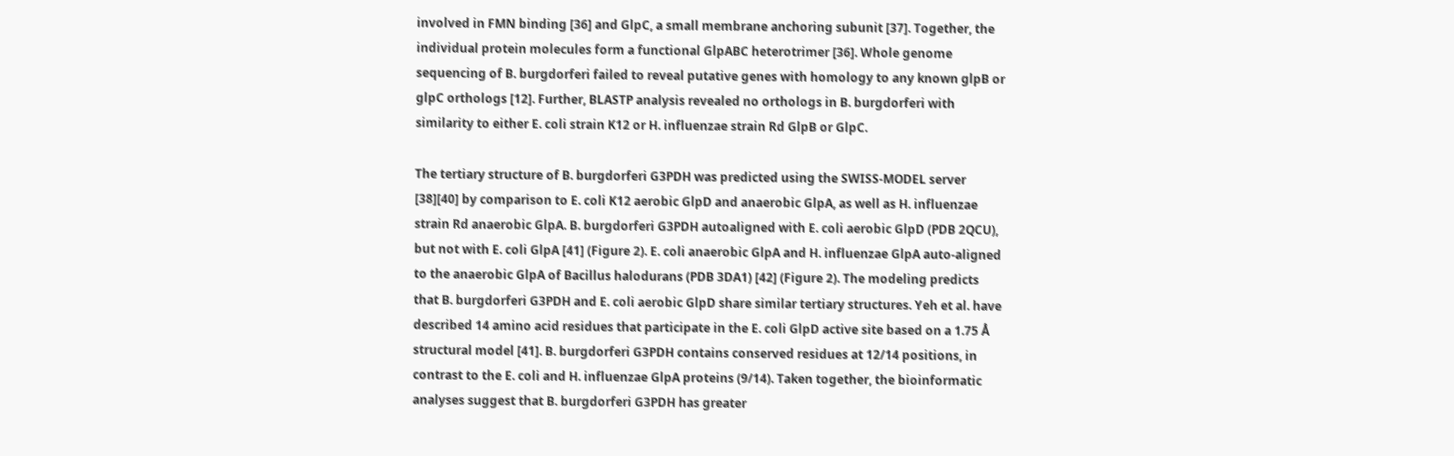involved in FMN binding [36] and GlpC, a small membrane anchoring subunit [37]. Together, the individual protein molecules form a functional GlpABC heterotrimer [36]. Whole genome sequencing of B. burgdorferi failed to reveal putative genes with homology to any known glpB or glpC orthologs [12]. Further, BLASTP analysis revealed no orthologs in B. burgdorferi with similarity to either E. coli strain K12 or H. influenzae strain Rd GlpB or GlpC.

The tertiary structure of B. burgdorferi G3PDH was predicted using the SWISS-MODEL server [38][40] by comparison to E. coli K12 aerobic GlpD and anaerobic GlpA, as well as H. influenzae strain Rd anaerobic GlpA. B. burgdorferi G3PDH autoaligned with E. coli aerobic GlpD (PDB 2QCU), but not with E. coli GlpA [41] (Figure 2). E. coli anaerobic GlpA and H. influenzae GlpA auto-aligned to the anaerobic GlpA of Bacillus halodurans (PDB 3DA1) [42] (Figure 2). The modeling predicts that B. burgdorferi G3PDH and E. coli aerobic GlpD share similar tertiary structures. Yeh et al. have described 14 amino acid residues that participate in the E. coli GlpD active site based on a 1.75 Å structural model [41]. B. burgdorferi G3PDH contains conserved residues at 12/14 positions, in contrast to the E. coli and H. influenzae GlpA proteins (9/14). Taken together, the bioinformatic analyses suggest that B. burgdorferi G3PDH has greater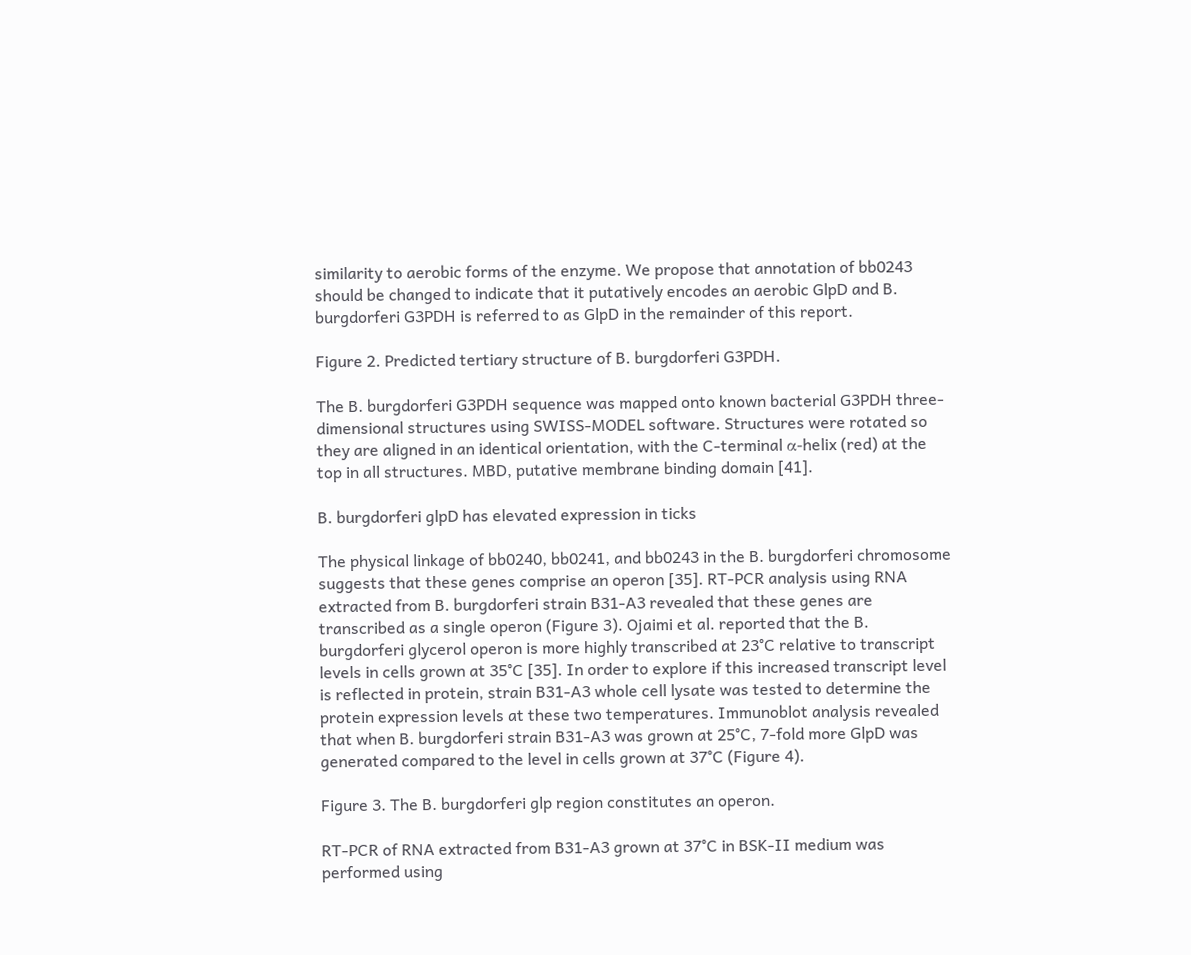similarity to aerobic forms of the enzyme. We propose that annotation of bb0243 should be changed to indicate that it putatively encodes an aerobic GlpD and B. burgdorferi G3PDH is referred to as GlpD in the remainder of this report.

Figure 2. Predicted tertiary structure of B. burgdorferi G3PDH.

The B. burgdorferi G3PDH sequence was mapped onto known bacterial G3PDH three-dimensional structures using SWISS-MODEL software. Structures were rotated so they are aligned in an identical orientation, with the C-terminal α-helix (red) at the top in all structures. MBD, putative membrane binding domain [41].

B. burgdorferi glpD has elevated expression in ticks

The physical linkage of bb0240, bb0241, and bb0243 in the B. burgdorferi chromosome suggests that these genes comprise an operon [35]. RT-PCR analysis using RNA extracted from B. burgdorferi strain B31-A3 revealed that these genes are transcribed as a single operon (Figure 3). Ojaimi et al. reported that the B. burgdorferi glycerol operon is more highly transcribed at 23°C relative to transcript levels in cells grown at 35°C [35]. In order to explore if this increased transcript level is reflected in protein, strain B31-A3 whole cell lysate was tested to determine the protein expression levels at these two temperatures. Immunoblot analysis revealed that when B. burgdorferi strain B31-A3 was grown at 25°C, 7-fold more GlpD was generated compared to the level in cells grown at 37°C (Figure 4).

Figure 3. The B. burgdorferi glp region constitutes an operon.

RT-PCR of RNA extracted from B31-A3 grown at 37°C in BSK-II medium was performed using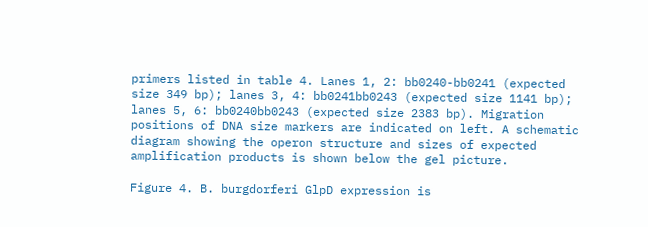primers listed in table 4. Lanes 1, 2: bb0240-bb0241 (expected size 349 bp); lanes 3, 4: bb0241bb0243 (expected size 1141 bp); lanes 5, 6: bb0240bb0243 (expected size 2383 bp). Migration positions of DNA size markers are indicated on left. A schematic diagram showing the operon structure and sizes of expected amplification products is shown below the gel picture.

Figure 4. B. burgdorferi GlpD expression is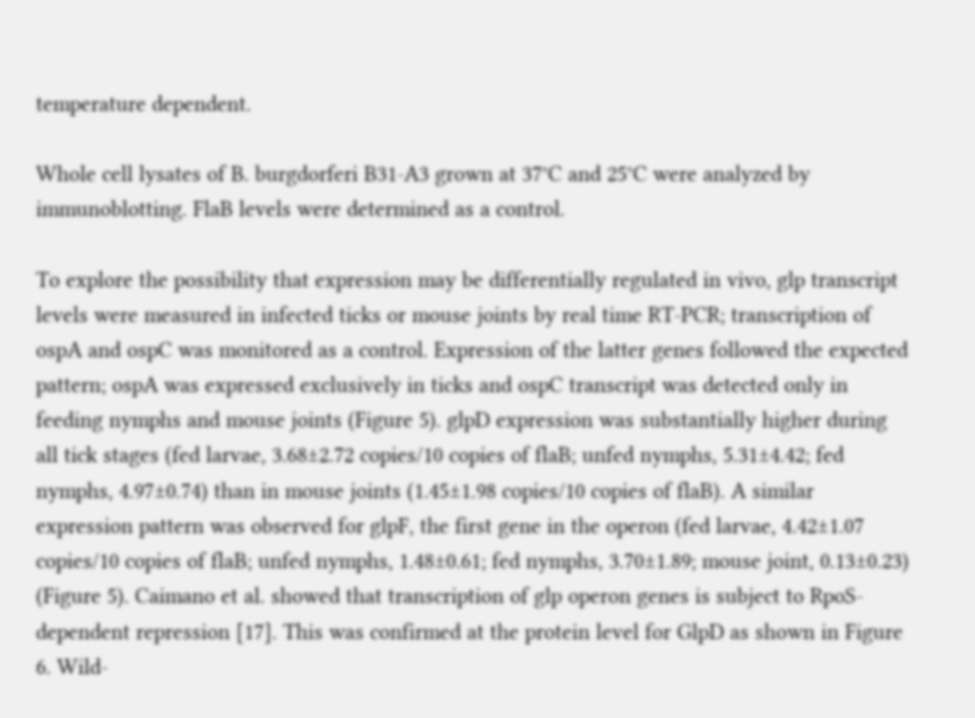temperature dependent.

Whole cell lysates of B. burgdorferi B31-A3 grown at 37°C and 25°C were analyzed by immunoblotting. FlaB levels were determined as a control.

To explore the possibility that expression may be differentially regulated in vivo, glp transcript levels were measured in infected ticks or mouse joints by real time RT-PCR; transcription of ospA and ospC was monitored as a control. Expression of the latter genes followed the expected pattern; ospA was expressed exclusively in ticks and ospC transcript was detected only in feeding nymphs and mouse joints (Figure 5). glpD expression was substantially higher during all tick stages (fed larvae, 3.68±2.72 copies/10 copies of flaB; unfed nymphs, 5.31±4.42; fed nymphs, 4.97±0.74) than in mouse joints (1.45±1.98 copies/10 copies of flaB). A similar expression pattern was observed for glpF, the first gene in the operon (fed larvae, 4.42±1.07 copies/10 copies of flaB; unfed nymphs, 1.48±0.61; fed nymphs, 3.70±1.89; mouse joint, 0.13±0.23) (Figure 5). Caimano et al. showed that transcription of glp operon genes is subject to RpoS-dependent repression [17]. This was confirmed at the protein level for GlpD as shown in Figure 6. Wild-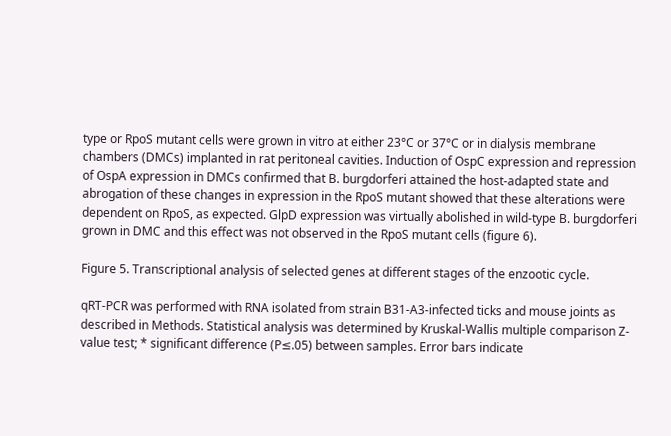type or RpoS mutant cells were grown in vitro at either 23°C or 37°C or in dialysis membrane chambers (DMCs) implanted in rat peritoneal cavities. Induction of OspC expression and repression of OspA expression in DMCs confirmed that B. burgdorferi attained the host-adapted state and abrogation of these changes in expression in the RpoS mutant showed that these alterations were dependent on RpoS, as expected. GlpD expression was virtually abolished in wild-type B. burgdorferi grown in DMC and this effect was not observed in the RpoS mutant cells (figure 6).

Figure 5. Transcriptional analysis of selected genes at different stages of the enzootic cycle.

qRT-PCR was performed with RNA isolated from strain B31-A3-infected ticks and mouse joints as described in Methods. Statistical analysis was determined by Kruskal-Wallis multiple comparison Z- value test; * significant difference (P≤.05) between samples. Error bars indicate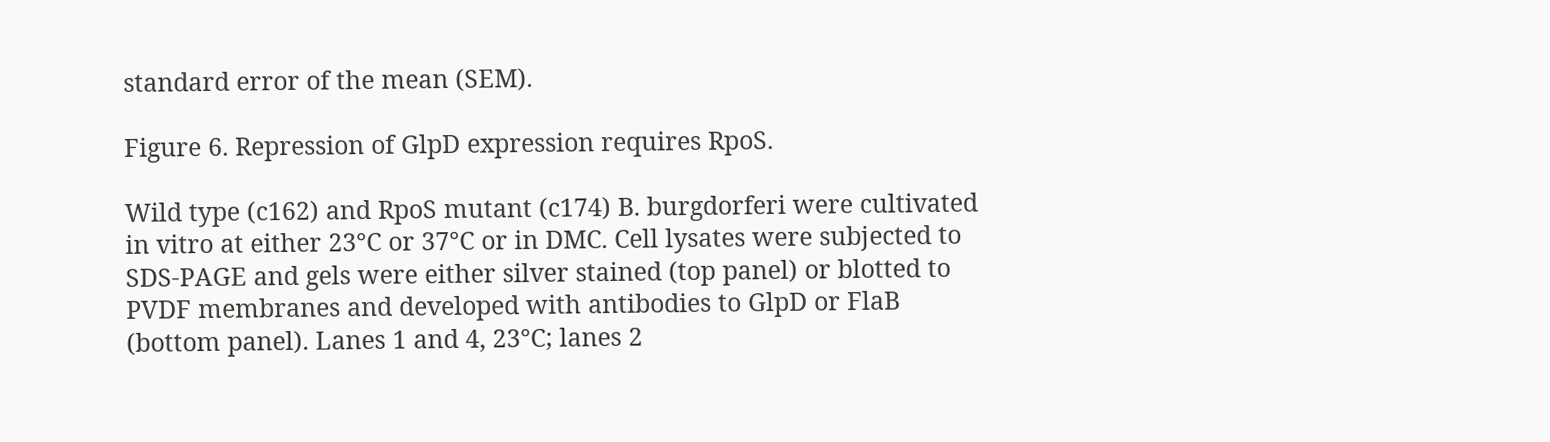standard error of the mean (SEM).

Figure 6. Repression of GlpD expression requires RpoS.

Wild type (c162) and RpoS mutant (c174) B. burgdorferi were cultivated in vitro at either 23°C or 37°C or in DMC. Cell lysates were subjected to SDS-PAGE and gels were either silver stained (top panel) or blotted to PVDF membranes and developed with antibodies to GlpD or FlaB (bottom panel). Lanes 1 and 4, 23°C; lanes 2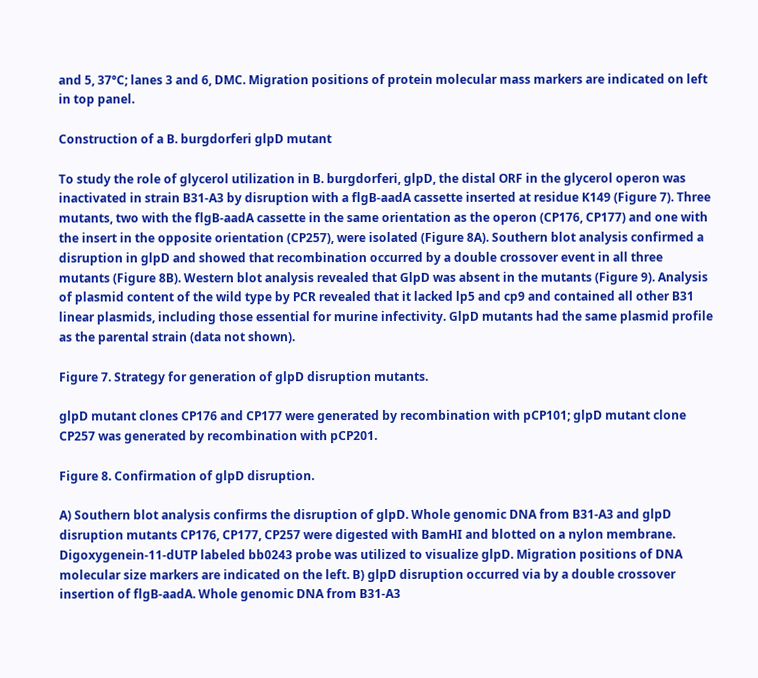and 5, 37°C; lanes 3 and 6, DMC. Migration positions of protein molecular mass markers are indicated on left in top panel.

Construction of a B. burgdorferi glpD mutant

To study the role of glycerol utilization in B. burgdorferi, glpD, the distal ORF in the glycerol operon was inactivated in strain B31-A3 by disruption with a flgB-aadA cassette inserted at residue K149 (Figure 7). Three mutants, two with the flgB-aadA cassette in the same orientation as the operon (CP176, CP177) and one with the insert in the opposite orientation (CP257), were isolated (Figure 8A). Southern blot analysis confirmed a disruption in glpD and showed that recombination occurred by a double crossover event in all three mutants (Figure 8B). Western blot analysis revealed that GlpD was absent in the mutants (Figure 9). Analysis of plasmid content of the wild type by PCR revealed that it lacked lp5 and cp9 and contained all other B31 linear plasmids, including those essential for murine infectivity. GlpD mutants had the same plasmid profile as the parental strain (data not shown).

Figure 7. Strategy for generation of glpD disruption mutants.

glpD mutant clones CP176 and CP177 were generated by recombination with pCP101; glpD mutant clone CP257 was generated by recombination with pCP201.

Figure 8. Confirmation of glpD disruption.

A) Southern blot analysis confirms the disruption of glpD. Whole genomic DNA from B31-A3 and glpD disruption mutants CP176, CP177, CP257 were digested with BamHI and blotted on a nylon membrane. Digoxygenein-11-dUTP labeled bb0243 probe was utilized to visualize glpD. Migration positions of DNA molecular size markers are indicated on the left. B) glpD disruption occurred via by a double crossover insertion of flgB-aadA. Whole genomic DNA from B31-A3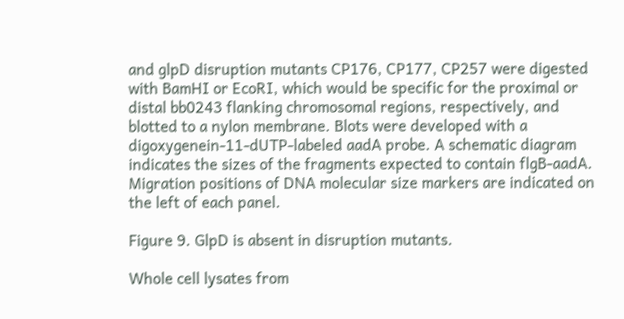and glpD disruption mutants CP176, CP177, CP257 were digested with BamHI or EcoRI, which would be specific for the proximal or distal bb0243 flanking chromosomal regions, respectively, and blotted to a nylon membrane. Blots were developed with a digoxygenein-11-dUTP-labeled aadA probe. A schematic diagram indicates the sizes of the fragments expected to contain flgB-aadA. Migration positions of DNA molecular size markers are indicated on the left of each panel.

Figure 9. GlpD is absent in disruption mutants.

Whole cell lysates from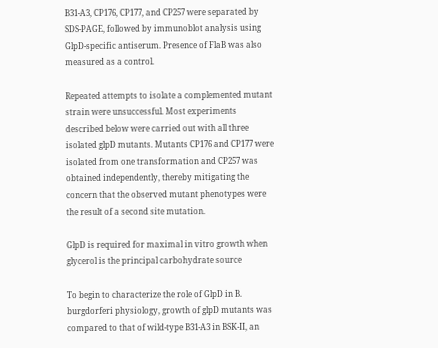B31-A3, CP176, CP177, and CP257 were separated by SDS-PAGE, followed by immunoblot analysis using GlpD-specific antiserum. Presence of FlaB was also measured as a control.

Repeated attempts to isolate a complemented mutant strain were unsuccessful. Most experiments described below were carried out with all three isolated glpD mutants. Mutants CP176 and CP177 were isolated from one transformation and CP257 was obtained independently, thereby mitigating the concern that the observed mutant phenotypes were the result of a second site mutation.

GlpD is required for maximal in vitro growth when glycerol is the principal carbohydrate source

To begin to characterize the role of GlpD in B. burgdorferi physiology, growth of glpD mutants was compared to that of wild-type B31-A3 in BSK-II, an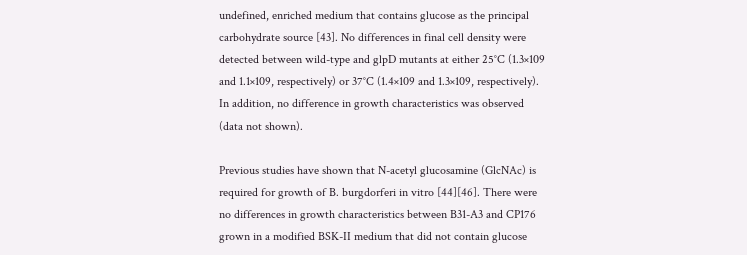undefined, enriched medium that contains glucose as the principal carbohydrate source [43]. No differences in final cell density were detected between wild-type and glpD mutants at either 25°C (1.3×109 and 1.1×109, respectively) or 37°C (1.4×109 and 1.3×109, respectively). In addition, no difference in growth characteristics was observed (data not shown).

Previous studies have shown that N-acetyl glucosamine (GlcNAc) is required for growth of B. burgdorferi in vitro [44][46]. There were no differences in growth characteristics between B31-A3 and CP176 grown in a modified BSK-II medium that did not contain glucose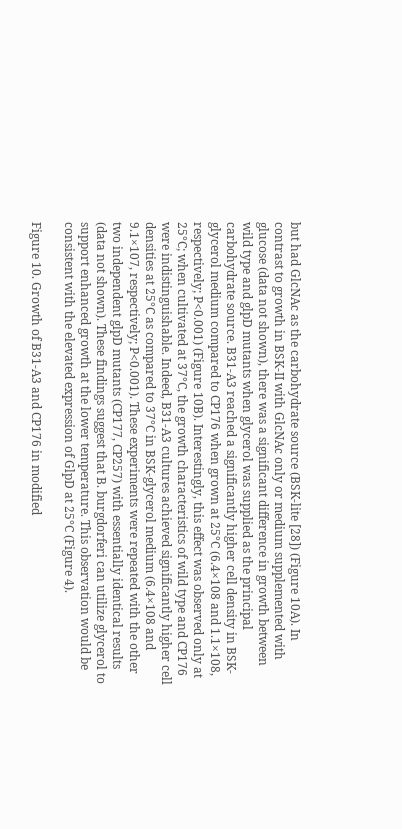but had GlcNAc as the carbohydrate source (BSK-lite [28]) (Figure 10A). In contrast to growth in BSK-II with GlcNAc only or medium supplemented with glucose (data not shown), there was a significant difference in growth between wild type and glpD mutants when glycerol was supplied as the principal carbohydrate source. B31-A3 reached a significantly higher cell density in BSK-glycerol medium compared to CP176 when grown at 25°C (6.4×108 and 1.1×108, respectively; P<0.001) (Figure 10B). Interestingly, this effect was observed only at 25°C; when cultivated at 37°C, the growth characteristics of wild type and CP176 were indistinguishable. Indeed, B31-A3 cultures achieved significantly higher cell densities at 25°C as compared to 37°C in BSK-glycerol medium (6.4×108 and 9.1×107, respectively; P<0.001). These experiments were repeated with the other two independent glpD mutants (CP177, CP257) with essentially identical results (data not shown). These findings suggest that B. burgdorferi can utilize glycerol to support enhanced growth at the lower temperature. This observation would be consistent with the elevated expression of GlpD at 25°C (Figure 4).

Figure 10. Growth of B31-A3 and CP176 in modified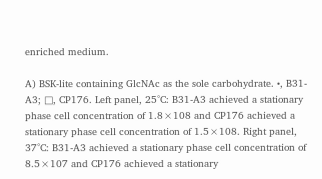enriched medium.

A) BSK-lite containing GlcNAc as the sole carbohydrate. •, B31-A3; □, CP176. Left panel, 25°C: B31-A3 achieved a stationary phase cell concentration of 1.8×108 and CP176 achieved a stationary phase cell concentration of 1.5×108. Right panel, 37°C: B31-A3 achieved a stationary phase cell concentration of 8.5×107 and CP176 achieved a stationary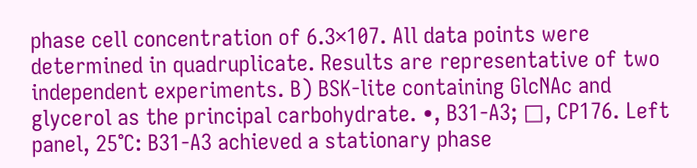phase cell concentration of 6.3×107. All data points were determined in quadruplicate. Results are representative of two independent experiments. B) BSK-lite containing GlcNAc and glycerol as the principal carbohydrate. •, B31-A3; □, CP176. Left panel, 25°C: B31-A3 achieved a stationary phase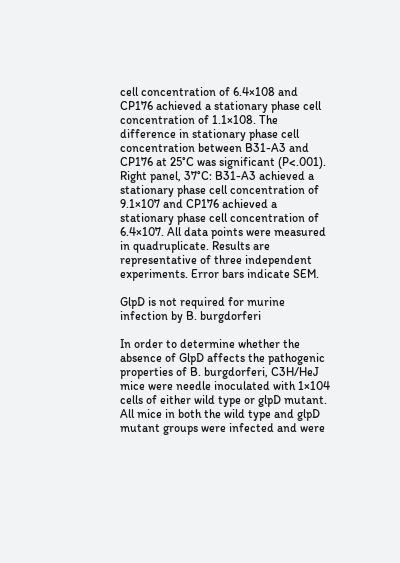cell concentration of 6.4×108 and CP176 achieved a stationary phase cell concentration of 1.1×108. The difference in stationary phase cell concentration between B31-A3 and CP176 at 25°C was significant (P<.001). Right panel, 37°C: B31-A3 achieved a stationary phase cell concentration of 9.1×107 and CP176 achieved a stationary phase cell concentration of 6.4×107. All data points were measured in quadruplicate. Results are representative of three independent experiments. Error bars indicate SEM.

GlpD is not required for murine infection by B. burgdorferi

In order to determine whether the absence of GlpD affects the pathogenic properties of B. burgdorferi, C3H/HeJ mice were needle inoculated with 1×104 cells of either wild type or glpD mutant. All mice in both the wild type and glpD mutant groups were infected and were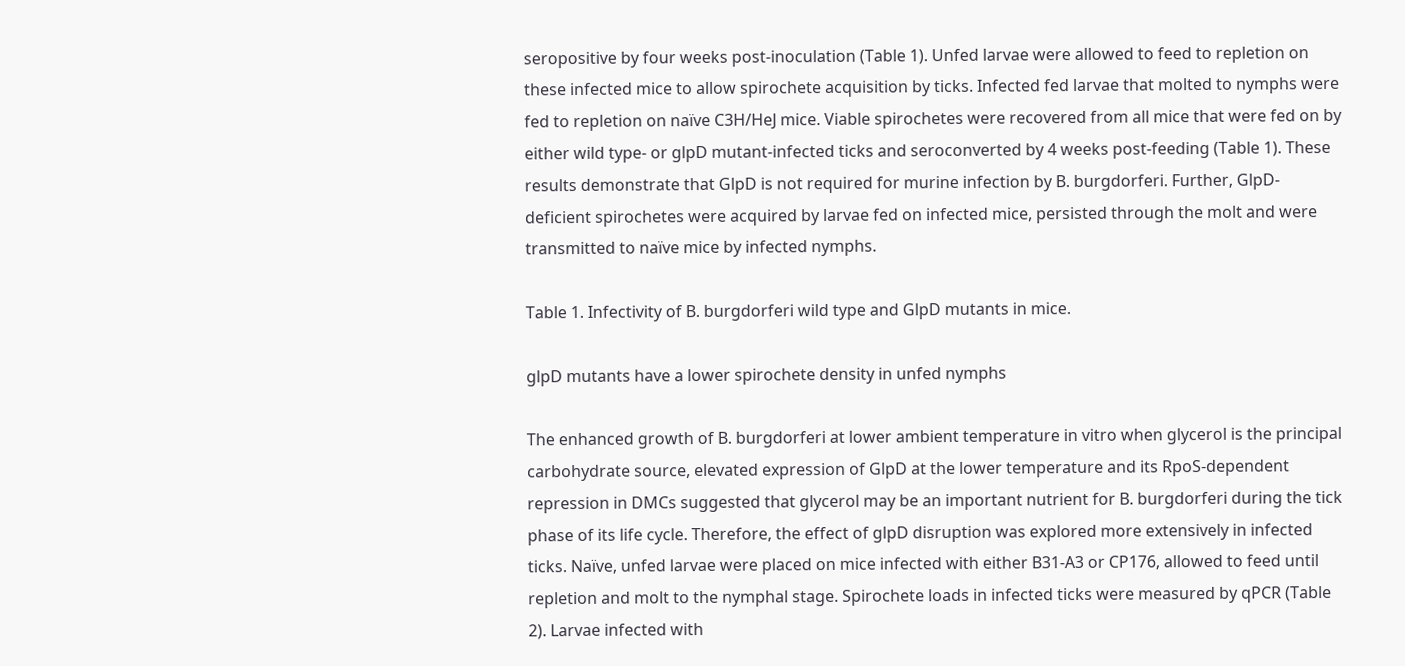seropositive by four weeks post-inoculation (Table 1). Unfed larvae were allowed to feed to repletion on these infected mice to allow spirochete acquisition by ticks. Infected fed larvae that molted to nymphs were fed to repletion on naïve C3H/HeJ mice. Viable spirochetes were recovered from all mice that were fed on by either wild type- or glpD mutant-infected ticks and seroconverted by 4 weeks post-feeding (Table 1). These results demonstrate that GlpD is not required for murine infection by B. burgdorferi. Further, GlpD-deficient spirochetes were acquired by larvae fed on infected mice, persisted through the molt and were transmitted to naïve mice by infected nymphs.

Table 1. Infectivity of B. burgdorferi wild type and GlpD mutants in mice.

glpD mutants have a lower spirochete density in unfed nymphs

The enhanced growth of B. burgdorferi at lower ambient temperature in vitro when glycerol is the principal carbohydrate source, elevated expression of GlpD at the lower temperature and its RpoS-dependent repression in DMCs suggested that glycerol may be an important nutrient for B. burgdorferi during the tick phase of its life cycle. Therefore, the effect of glpD disruption was explored more extensively in infected ticks. Naïve, unfed larvae were placed on mice infected with either B31-A3 or CP176, allowed to feed until repletion and molt to the nymphal stage. Spirochete loads in infected ticks were measured by qPCR (Table 2). Larvae infected with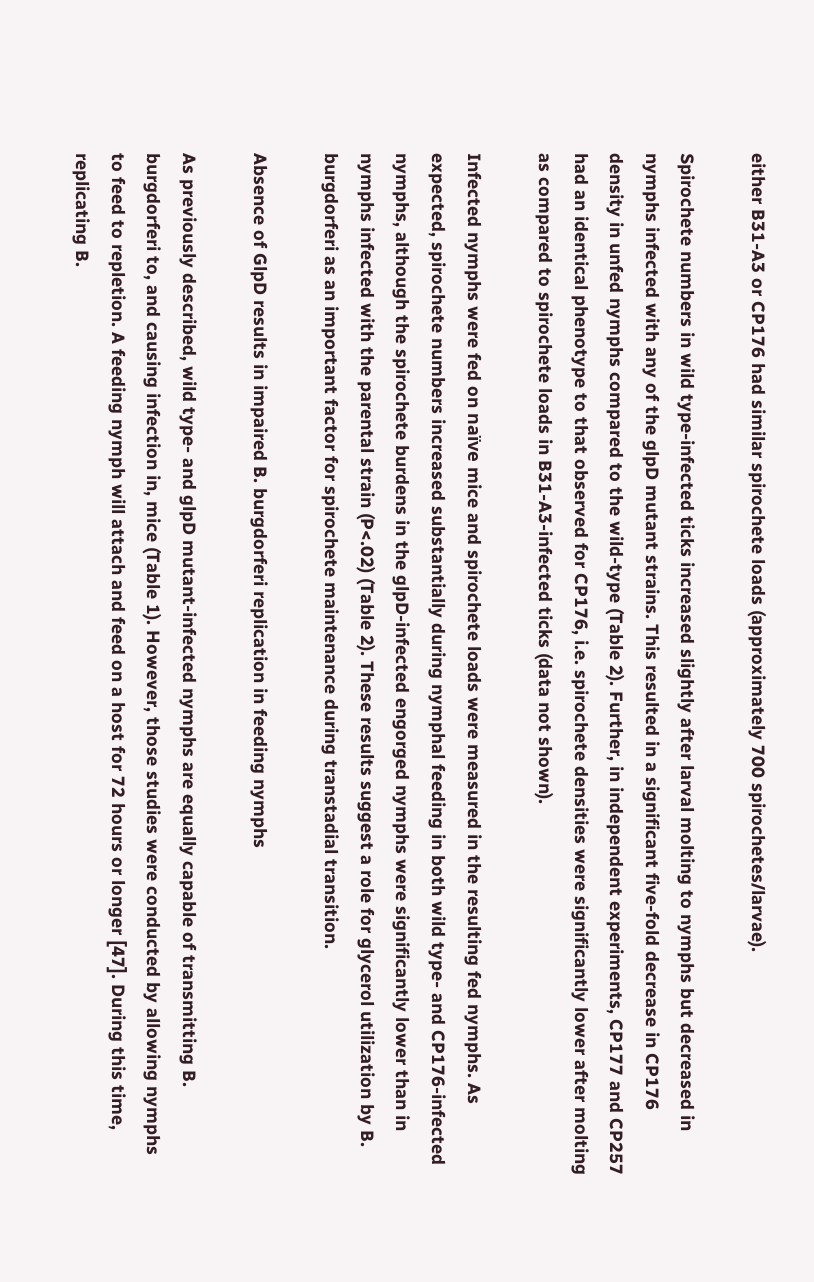either B31-A3 or CP176 had similar spirochete loads (approximately 700 spirochetes/larvae).

Spirochete numbers in wild type-infected ticks increased slightly after larval molting to nymphs but decreased in nymphs infected with any of the glpD mutant strains. This resulted in a significant five-fold decrease in CP176 density in unfed nymphs compared to the wild-type (Table 2). Further, in independent experiments, CP177 and CP257 had an identical phenotype to that observed for CP176, i.e. spirochete densities were significantly lower after molting as compared to spirochete loads in B31-A3-infected ticks (data not shown).

Infected nymphs were fed on naïve mice and spirochete loads were measured in the resulting fed nymphs. As expected, spirochete numbers increased substantially during nymphal feeding in both wild type- and CP176-infected nymphs, although the spirochete burdens in the glpD-infected engorged nymphs were significantly lower than in nymphs infected with the parental strain (P<.02) (Table 2). These results suggest a role for glycerol utilization by B. burgdorferi as an important factor for spirochete maintenance during transtadial transition.

Absence of GlpD results in impaired B. burgdorferi replication in feeding nymphs

As previously described, wild type- and glpD mutant-infected nymphs are equally capable of transmitting B. burgdorferi to, and causing infection in, mice (Table 1). However, those studies were conducted by allowing nymphs to feed to repletion. A feeding nymph will attach and feed on a host for 72 hours or longer [47]. During this time, replicating B.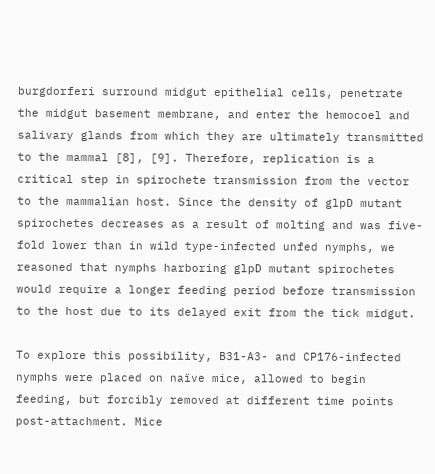burgdorferi surround midgut epithelial cells, penetrate the midgut basement membrane, and enter the hemocoel and salivary glands from which they are ultimately transmitted to the mammal [8], [9]. Therefore, replication is a critical step in spirochete transmission from the vector to the mammalian host. Since the density of glpD mutant spirochetes decreases as a result of molting and was five-fold lower than in wild type-infected unfed nymphs, we reasoned that nymphs harboring glpD mutant spirochetes would require a longer feeding period before transmission to the host due to its delayed exit from the tick midgut.

To explore this possibility, B31-A3- and CP176-infected nymphs were placed on naïve mice, allowed to begin feeding, but forcibly removed at different time points post-attachment. Mice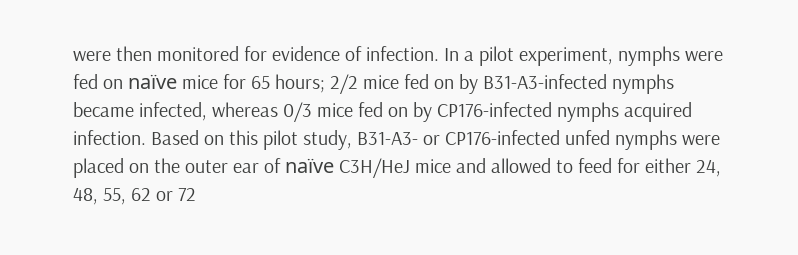were then monitored for evidence of infection. In a pilot experiment, nymphs were fed on naïve mice for 65 hours; 2/2 mice fed on by B31-A3-infected nymphs became infected, whereas 0/3 mice fed on by CP176-infected nymphs acquired infection. Based on this pilot study, B31-A3- or CP176-infected unfed nymphs were placed on the outer ear of naïve C3H/HeJ mice and allowed to feed for either 24, 48, 55, 62 or 72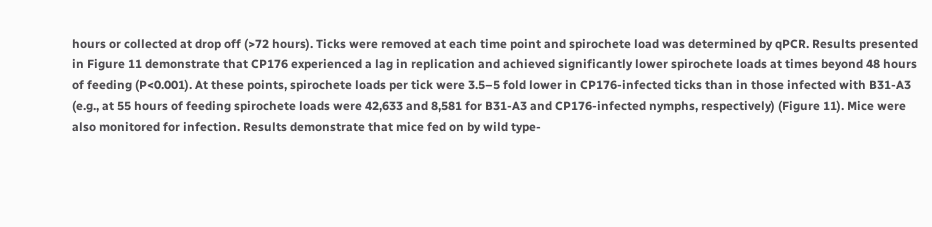hours or collected at drop off (>72 hours). Ticks were removed at each time point and spirochete load was determined by qPCR. Results presented in Figure 11 demonstrate that CP176 experienced a lag in replication and achieved significantly lower spirochete loads at times beyond 48 hours of feeding (P<0.001). At these points, spirochete loads per tick were 3.5–5 fold lower in CP176-infected ticks than in those infected with B31-A3 (e.g., at 55 hours of feeding spirochete loads were 42,633 and 8,581 for B31-A3 and CP176-infected nymphs, respectively) (Figure 11). Mice were also monitored for infection. Results demonstrate that mice fed on by wild type-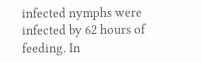infected nymphs were infected by 62 hours of feeding. In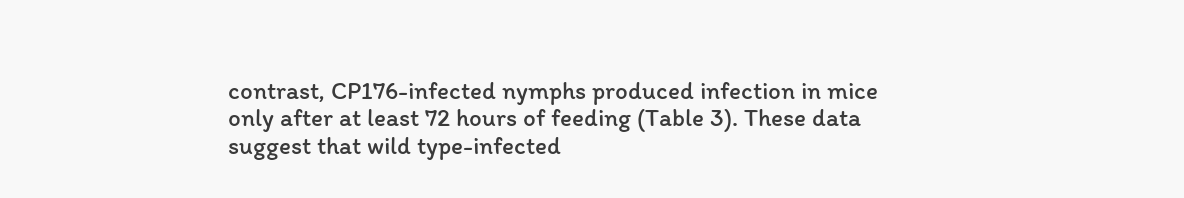contrast, CP176-infected nymphs produced infection in mice only after at least 72 hours of feeding (Table 3). These data suggest that wild type-infected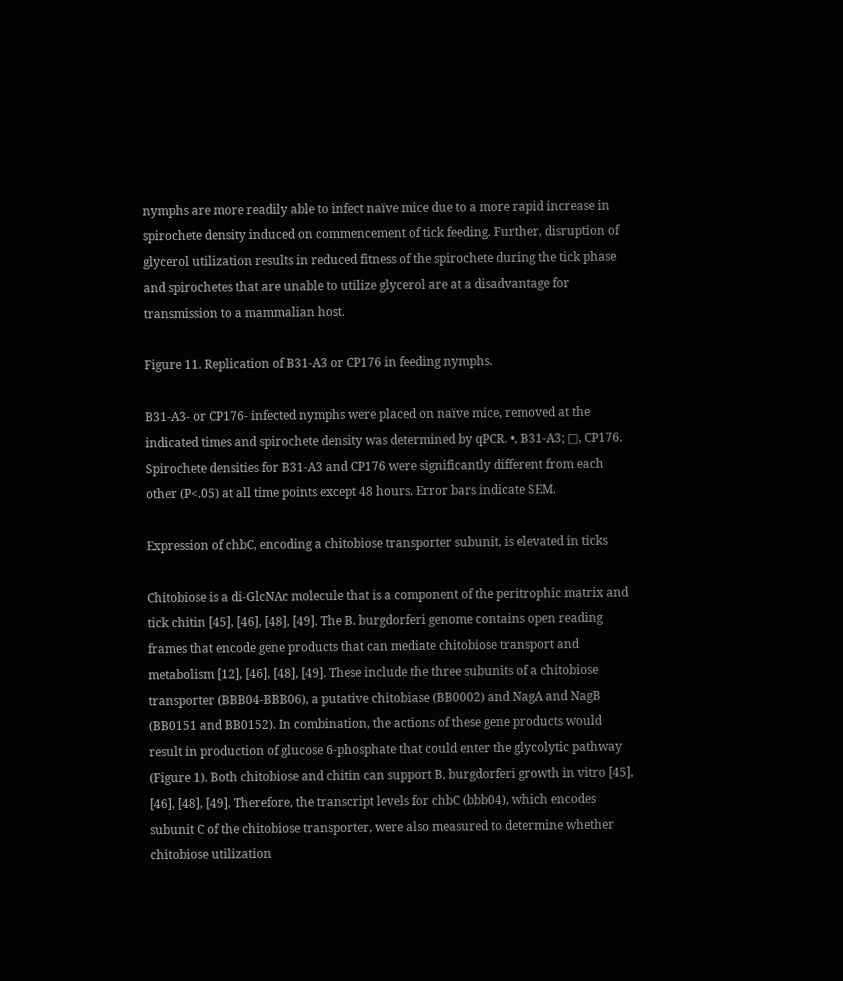nymphs are more readily able to infect naïve mice due to a more rapid increase in spirochete density induced on commencement of tick feeding. Further, disruption of glycerol utilization results in reduced fitness of the spirochete during the tick phase and spirochetes that are unable to utilize glycerol are at a disadvantage for transmission to a mammalian host.

Figure 11. Replication of B31-A3 or CP176 in feeding nymphs.

B31-A3- or CP176- infected nymphs were placed on naïve mice, removed at the indicated times and spirochete density was determined by qPCR. •, B31-A3; □, CP176. Spirochete densities for B31-A3 and CP176 were significantly different from each other (P<.05) at all time points except 48 hours. Error bars indicate SEM.

Expression of chbC, encoding a chitobiose transporter subunit, is elevated in ticks

Chitobiose is a di-GlcNAc molecule that is a component of the peritrophic matrix and tick chitin [45], [46], [48], [49]. The B. burgdorferi genome contains open reading frames that encode gene products that can mediate chitobiose transport and metabolism [12], [46], [48], [49]. These include the three subunits of a chitobiose transporter (BBB04-BBB06), a putative chitobiase (BB0002) and NagA and NagB (BB0151 and BB0152). In combination, the actions of these gene products would result in production of glucose 6-phosphate that could enter the glycolytic pathway (Figure 1). Both chitobiose and chitin can support B. burgdorferi growth in vitro [45], [46], [48], [49]. Therefore, the transcript levels for chbC (bbb04), which encodes subunit C of the chitobiose transporter, were also measured to determine whether chitobiose utilization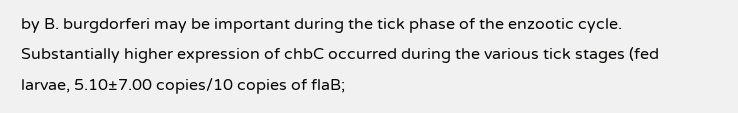by B. burgdorferi may be important during the tick phase of the enzootic cycle. Substantially higher expression of chbC occurred during the various tick stages (fed larvae, 5.10±7.00 copies/10 copies of flaB;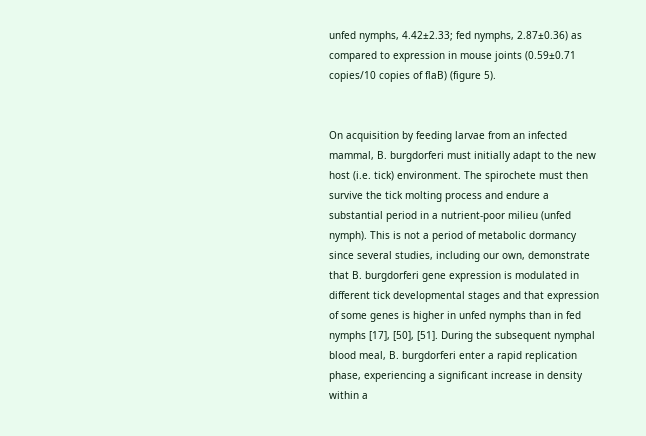unfed nymphs, 4.42±2.33; fed nymphs, 2.87±0.36) as compared to expression in mouse joints (0.59±0.71 copies/10 copies of flaB) (figure 5).


On acquisition by feeding larvae from an infected mammal, B. burgdorferi must initially adapt to the new host (i.e. tick) environment. The spirochete must then survive the tick molting process and endure a substantial period in a nutrient-poor milieu (unfed nymph). This is not a period of metabolic dormancy since several studies, including our own, demonstrate that B. burgdorferi gene expression is modulated in different tick developmental stages and that expression of some genes is higher in unfed nymphs than in fed nymphs [17], [50], [51]. During the subsequent nymphal blood meal, B. burgdorferi enter a rapid replication phase, experiencing a significant increase in density within a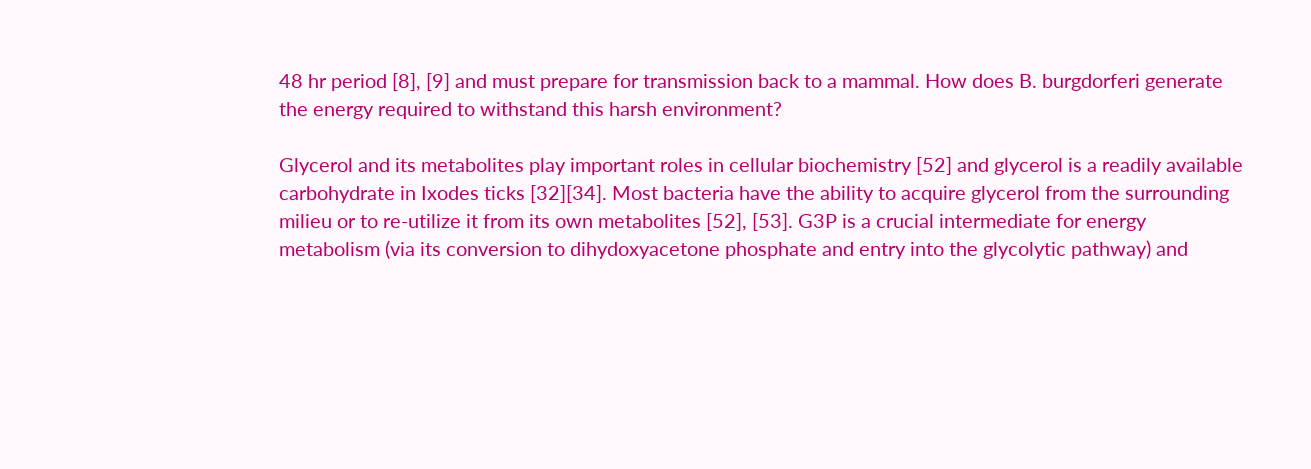48 hr period [8], [9] and must prepare for transmission back to a mammal. How does B. burgdorferi generate the energy required to withstand this harsh environment?

Glycerol and its metabolites play important roles in cellular biochemistry [52] and glycerol is a readily available carbohydrate in Ixodes ticks [32][34]. Most bacteria have the ability to acquire glycerol from the surrounding milieu or to re-utilize it from its own metabolites [52], [53]. G3P is a crucial intermediate for energy metabolism (via its conversion to dihydoxyacetone phosphate and entry into the glycolytic pathway) and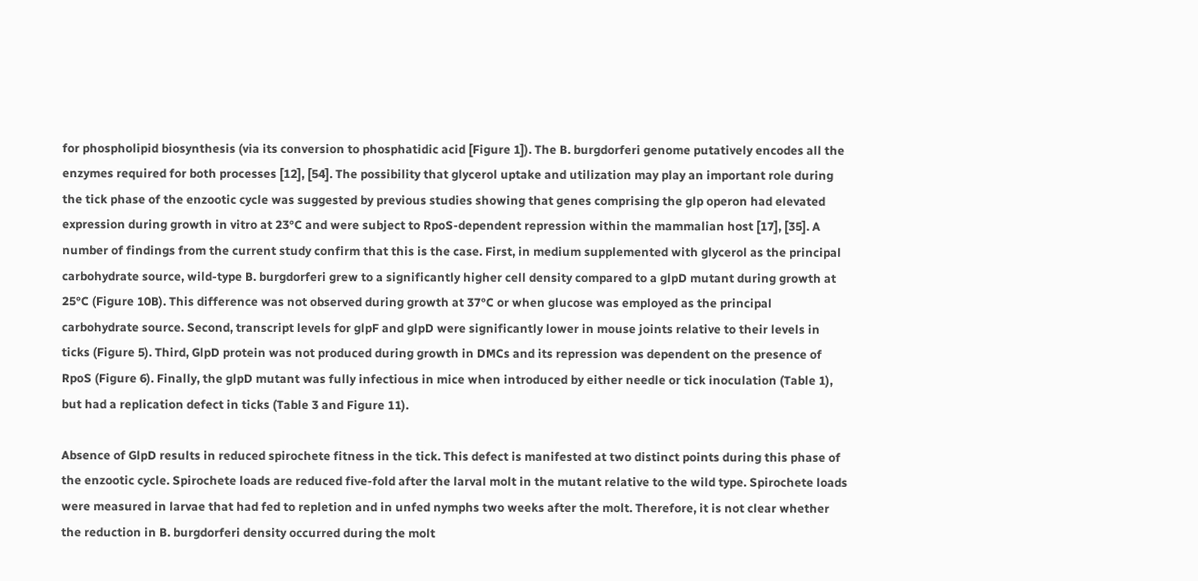for phospholipid biosynthesis (via its conversion to phosphatidic acid [Figure 1]). The B. burgdorferi genome putatively encodes all the enzymes required for both processes [12], [54]. The possibility that glycerol uptake and utilization may play an important role during the tick phase of the enzootic cycle was suggested by previous studies showing that genes comprising the glp operon had elevated expression during growth in vitro at 23°C and were subject to RpoS-dependent repression within the mammalian host [17], [35]. A number of findings from the current study confirm that this is the case. First, in medium supplemented with glycerol as the principal carbohydrate source, wild-type B. burgdorferi grew to a significantly higher cell density compared to a glpD mutant during growth at 25°C (Figure 10B). This difference was not observed during growth at 37°C or when glucose was employed as the principal carbohydrate source. Second, transcript levels for glpF and glpD were significantly lower in mouse joints relative to their levels in ticks (Figure 5). Third, GlpD protein was not produced during growth in DMCs and its repression was dependent on the presence of RpoS (Figure 6). Finally, the glpD mutant was fully infectious in mice when introduced by either needle or tick inoculation (Table 1), but had a replication defect in ticks (Table 3 and Figure 11).

Absence of GlpD results in reduced spirochete fitness in the tick. This defect is manifested at two distinct points during this phase of the enzootic cycle. Spirochete loads are reduced five-fold after the larval molt in the mutant relative to the wild type. Spirochete loads were measured in larvae that had fed to repletion and in unfed nymphs two weeks after the molt. Therefore, it is not clear whether the reduction in B. burgdorferi density occurred during the molt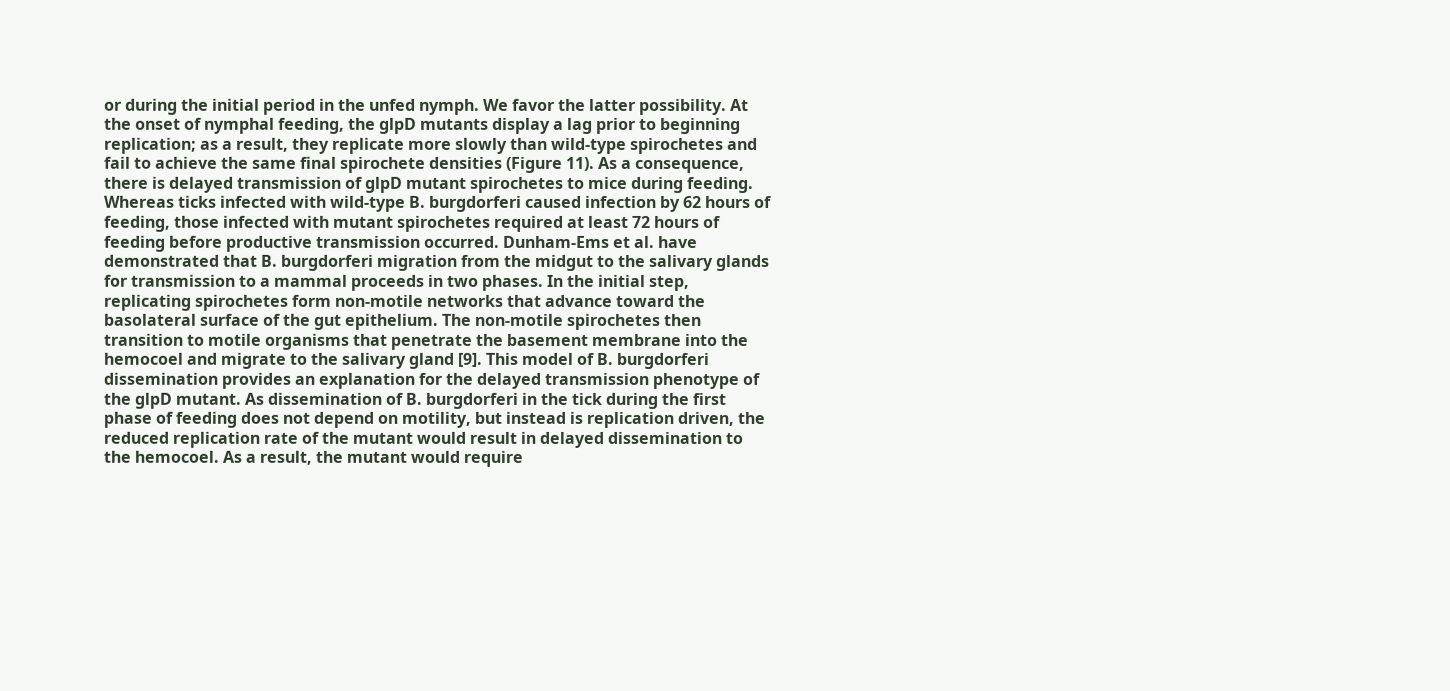or during the initial period in the unfed nymph. We favor the latter possibility. At the onset of nymphal feeding, the glpD mutants display a lag prior to beginning replication; as a result, they replicate more slowly than wild-type spirochetes and fail to achieve the same final spirochete densities (Figure 11). As a consequence, there is delayed transmission of glpD mutant spirochetes to mice during feeding. Whereas ticks infected with wild-type B. burgdorferi caused infection by 62 hours of feeding, those infected with mutant spirochetes required at least 72 hours of feeding before productive transmission occurred. Dunham-Ems et al. have demonstrated that B. burgdorferi migration from the midgut to the salivary glands for transmission to a mammal proceeds in two phases. In the initial step, replicating spirochetes form non-motile networks that advance toward the basolateral surface of the gut epithelium. The non-motile spirochetes then transition to motile organisms that penetrate the basement membrane into the hemocoel and migrate to the salivary gland [9]. This model of B. burgdorferi dissemination provides an explanation for the delayed transmission phenotype of the glpD mutant. As dissemination of B. burgdorferi in the tick during the first phase of feeding does not depend on motility, but instead is replication driven, the reduced replication rate of the mutant would result in delayed dissemination to the hemocoel. As a result, the mutant would require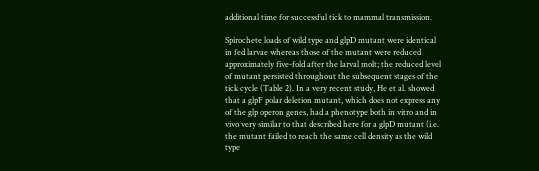additional time for successful tick to mammal transmission.

Spirochete loads of wild type and glpD mutant were identical in fed larvae whereas those of the mutant were reduced approximately five-fold after the larval molt; the reduced level of mutant persisted throughout the subsequent stages of the tick cycle (Table 2). In a very recent study, He et al. showed that a glpF polar deletion mutant, which does not express any of the glp operon genes, had a phenotype both in vitro and in vivo very similar to that described here for a glpD mutant (i.e. the mutant failed to reach the same cell density as the wild type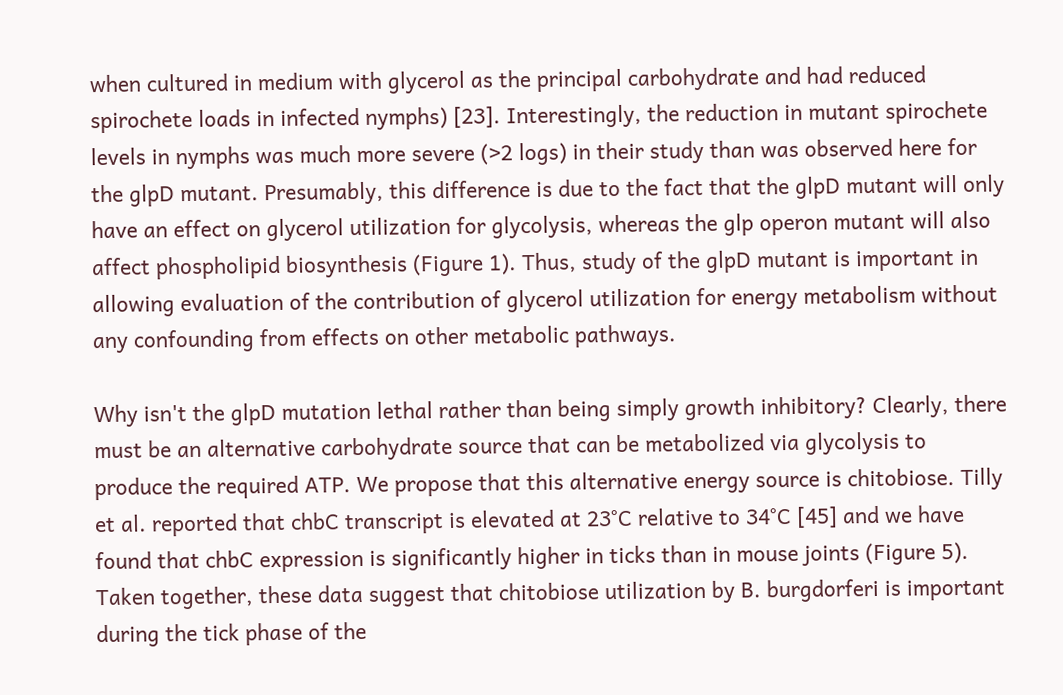when cultured in medium with glycerol as the principal carbohydrate and had reduced spirochete loads in infected nymphs) [23]. Interestingly, the reduction in mutant spirochete levels in nymphs was much more severe (>2 logs) in their study than was observed here for the glpD mutant. Presumably, this difference is due to the fact that the glpD mutant will only have an effect on glycerol utilization for glycolysis, whereas the glp operon mutant will also affect phospholipid biosynthesis (Figure 1). Thus, study of the glpD mutant is important in allowing evaluation of the contribution of glycerol utilization for energy metabolism without any confounding from effects on other metabolic pathways.

Why isn't the glpD mutation lethal rather than being simply growth inhibitory? Clearly, there must be an alternative carbohydrate source that can be metabolized via glycolysis to produce the required ATP. We propose that this alternative energy source is chitobiose. Tilly et al. reported that chbC transcript is elevated at 23°C relative to 34°C [45] and we have found that chbC expression is significantly higher in ticks than in mouse joints (Figure 5). Taken together, these data suggest that chitobiose utilization by B. burgdorferi is important during the tick phase of the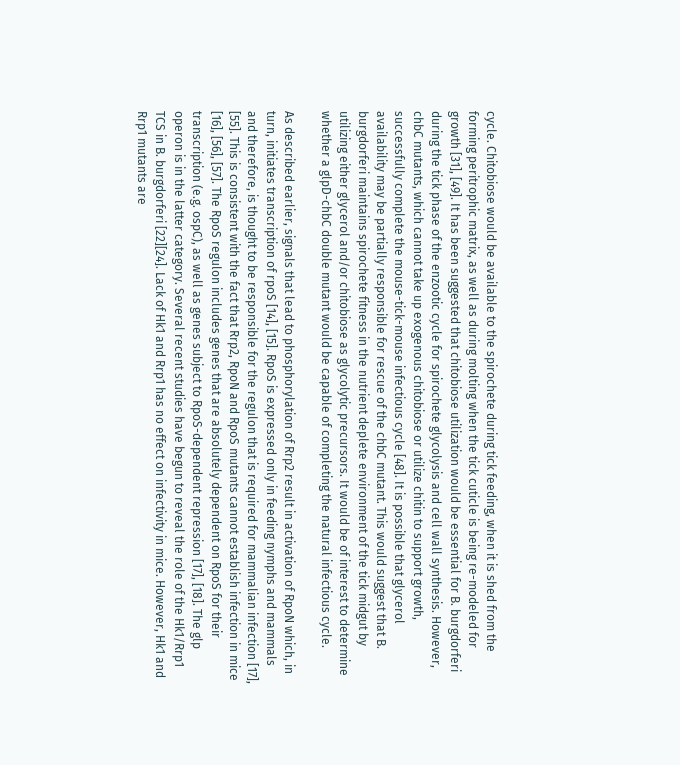cycle. Chitobiose would be available to the spirochete during tick feeding, when it is shed from the forming peritrophic matrix, as well as during molting when the tick cuticle is being re-modeled for growth [31], [49]. It has been suggested that chitobiose utilization would be essential for B. burgdorferi during the tick phase of the enzootic cycle for spirochete glycolysis and cell wall synthesis. However, chbC mutants, which cannot take up exogenous chitobiose or utilize chitin to support growth, successfully complete the mouse-tick-mouse infectious cycle [48]. It is possible that glycerol availability may be partially responsible for rescue of the chbC mutant. This would suggest that B. burgdorferi maintains spirochete fitness in the nutrient deplete environment of the tick midgut by utilizing either glycerol and/or chitobiose as glycolytic precursors. It would be of interest to determine whether a glpD-chbC double mutant would be capable of completing the natural infectious cycle.

As described earlier, signals that lead to phosphorylation of Rrp2 result in activation of RpoN which, in turn, initiates transcription of rpoS [14], [15]. RpoS is expressed only in feeding nymphs and mammals and therefore, is thought to be responsible for the regulon that is required for mammalian infection [17], [55]. This is consistent with the fact that Rrp2, RpoN and RpoS mutants cannot establish infection in mice [16], [56], [57]. The RpoS regulon includes genes that are absolutely dependent on RpoS for their transcription (e.g. ospC), as well as genes subject to RpoS-dependent repression [17], [18]. The glp operon is in the latter category. Several recent studies have begun to reveal the role of the Hk1/Rrp1 TCS in B. burgdorferi [22][24]. Lack of Hk1 and Rrp1 has no effect on infectivity in mice. However, Hk1 and Rrp1 mutants are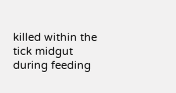killed within the tick midgut during feeding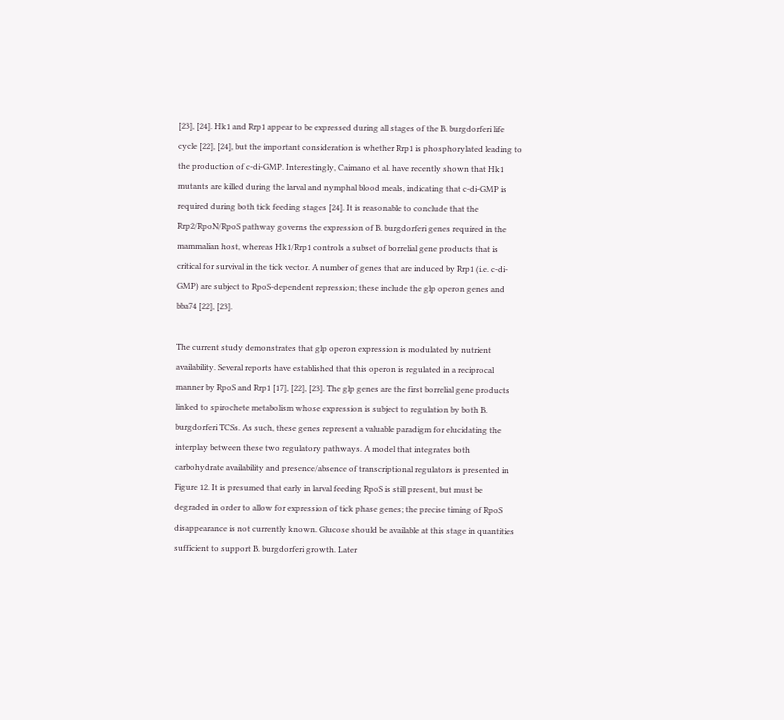[23], [24]. Hk1 and Rrp1 appear to be expressed during all stages of the B. burgdorferi life cycle [22], [24], but the important consideration is whether Rrp1 is phosphorylated leading to the production of c-di-GMP. Interestingly, Caimano et al. have recently shown that Hk1 mutants are killed during the larval and nymphal blood meals, indicating that c-di-GMP is required during both tick feeding stages [24]. It is reasonable to conclude that the Rrp2/RpoN/RpoS pathway governs the expression of B. burgdorferi genes required in the mammalian host, whereas Hk1/Rrp1 controls a subset of borrelial gene products that is critical for survival in the tick vector. A number of genes that are induced by Rrp1 (i.e. c-di-GMP) are subject to RpoS-dependent repression; these include the glp operon genes and bba74 [22], [23].

The current study demonstrates that glp operon expression is modulated by nutrient availability. Several reports have established that this operon is regulated in a reciprocal manner by RpoS and Rrp1 [17], [22], [23]. The glp genes are the first borrelial gene products linked to spirochete metabolism whose expression is subject to regulation by both B. burgdorferi TCSs. As such, these genes represent a valuable paradigm for elucidating the interplay between these two regulatory pathways. A model that integrates both carbohydrate availability and presence/absence of transcriptional regulators is presented in Figure 12. It is presumed that early in larval feeding RpoS is still present, but must be degraded in order to allow for expression of tick phase genes; the precise timing of RpoS disappearance is not currently known. Glucose should be available at this stage in quantities sufficient to support B. burgdorferi growth. Later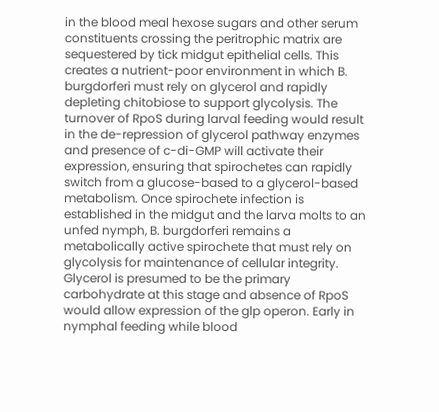in the blood meal hexose sugars and other serum constituents crossing the peritrophic matrix are sequestered by tick midgut epithelial cells. This creates a nutrient-poor environment in which B. burgdorferi must rely on glycerol and rapidly depleting chitobiose to support glycolysis. The turnover of RpoS during larval feeding would result in the de-repression of glycerol pathway enzymes and presence of c-di-GMP will activate their expression, ensuring that spirochetes can rapidly switch from a glucose-based to a glycerol-based metabolism. Once spirochete infection is established in the midgut and the larva molts to an unfed nymph, B. burgdorferi remains a metabolically active spirochete that must rely on glycolysis for maintenance of cellular integrity. Glycerol is presumed to be the primary carbohydrate at this stage and absence of RpoS would allow expression of the glp operon. Early in nymphal feeding while blood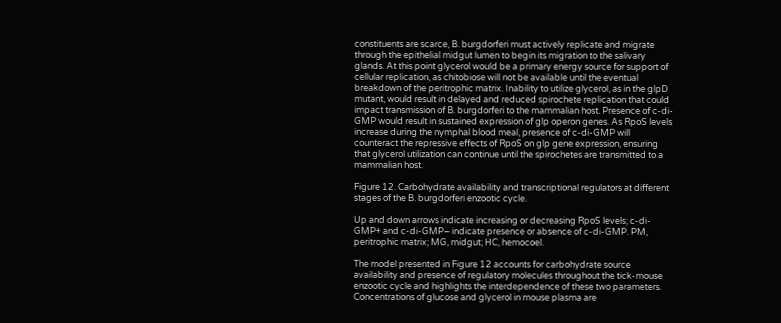constituents are scarce, B. burgdorferi must actively replicate and migrate through the epithelial midgut lumen to begin its migration to the salivary glands. At this point glycerol would be a primary energy source for support of cellular replication, as chitobiose will not be available until the eventual breakdown of the peritrophic matrix. Inability to utilize glycerol, as in the glpD mutant, would result in delayed and reduced spirochete replication that could impact transmission of B. burgdorferi to the mammalian host. Presence of c-di-GMP would result in sustained expression of glp operon genes. As RpoS levels increase during the nymphal blood meal, presence of c-di-GMP will counteract the repressive effects of RpoS on glp gene expression, ensuring that glycerol utilization can continue until the spirochetes are transmitted to a mammalian host.

Figure 12. Carbohydrate availability and transcriptional regulators at different stages of the B. burgdorferi enzootic cycle.

Up and down arrows indicate increasing or decreasing RpoS levels; c-di-GMP+ and c-di-GMP− indicate presence or absence of c-di-GMP. PM, peritrophic matrix; MG, midgut; HC, hemocoel.

The model presented in Figure 12 accounts for carbohydrate source availability and presence of regulatory molecules throughout the tick-mouse enzootic cycle and highlights the interdependence of these two parameters. Concentrations of glucose and glycerol in mouse plasma are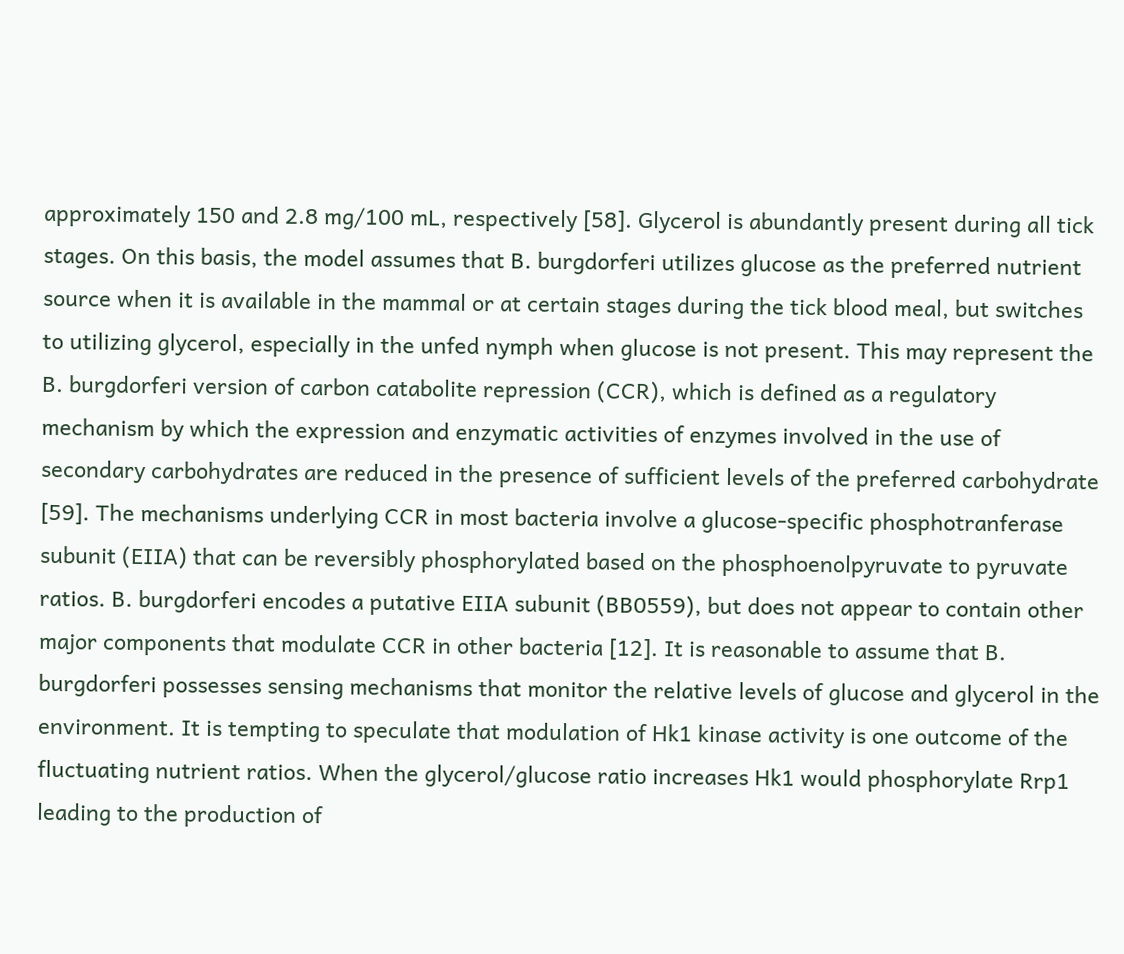approximately 150 and 2.8 mg/100 mL, respectively [58]. Glycerol is abundantly present during all tick stages. On this basis, the model assumes that B. burgdorferi utilizes glucose as the preferred nutrient source when it is available in the mammal or at certain stages during the tick blood meal, but switches to utilizing glycerol, especially in the unfed nymph when glucose is not present. This may represent the B. burgdorferi version of carbon catabolite repression (CCR), which is defined as a regulatory mechanism by which the expression and enzymatic activities of enzymes involved in the use of secondary carbohydrates are reduced in the presence of sufficient levels of the preferred carbohydrate [59]. The mechanisms underlying CCR in most bacteria involve a glucose-specific phosphotranferase subunit (EIIA) that can be reversibly phosphorylated based on the phosphoenolpyruvate to pyruvate ratios. B. burgdorferi encodes a putative EIIA subunit (BB0559), but does not appear to contain other major components that modulate CCR in other bacteria [12]. It is reasonable to assume that B. burgdorferi possesses sensing mechanisms that monitor the relative levels of glucose and glycerol in the environment. It is tempting to speculate that modulation of Hk1 kinase activity is one outcome of the fluctuating nutrient ratios. When the glycerol/glucose ratio increases Hk1 would phosphorylate Rrp1 leading to the production of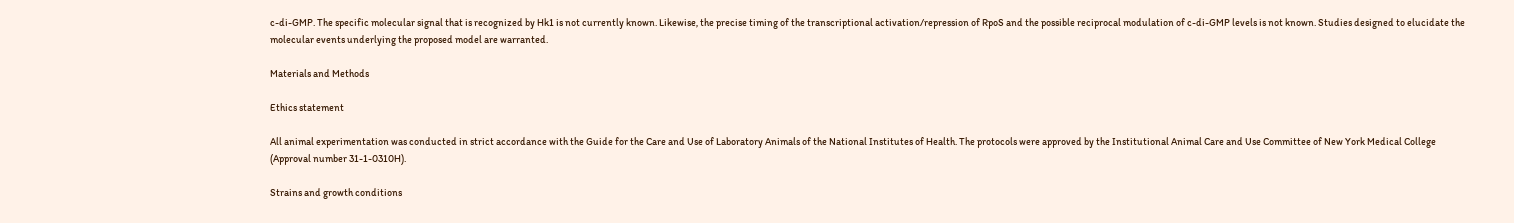c-di-GMP. The specific molecular signal that is recognized by Hk1 is not currently known. Likewise, the precise timing of the transcriptional activation/repression of RpoS and the possible reciprocal modulation of c-di-GMP levels is not known. Studies designed to elucidate the molecular events underlying the proposed model are warranted.

Materials and Methods

Ethics statement

All animal experimentation was conducted in strict accordance with the Guide for the Care and Use of Laboratory Animals of the National Institutes of Health. The protocols were approved by the Institutional Animal Care and Use Committee of New York Medical College (Approval number 31-1-0310H).

Strains and growth conditions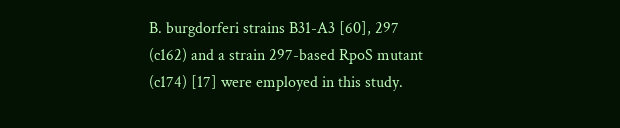B. burgdorferi strains B31-A3 [60], 297 (c162) and a strain 297-based RpoS mutant (c174) [17] were employed in this study.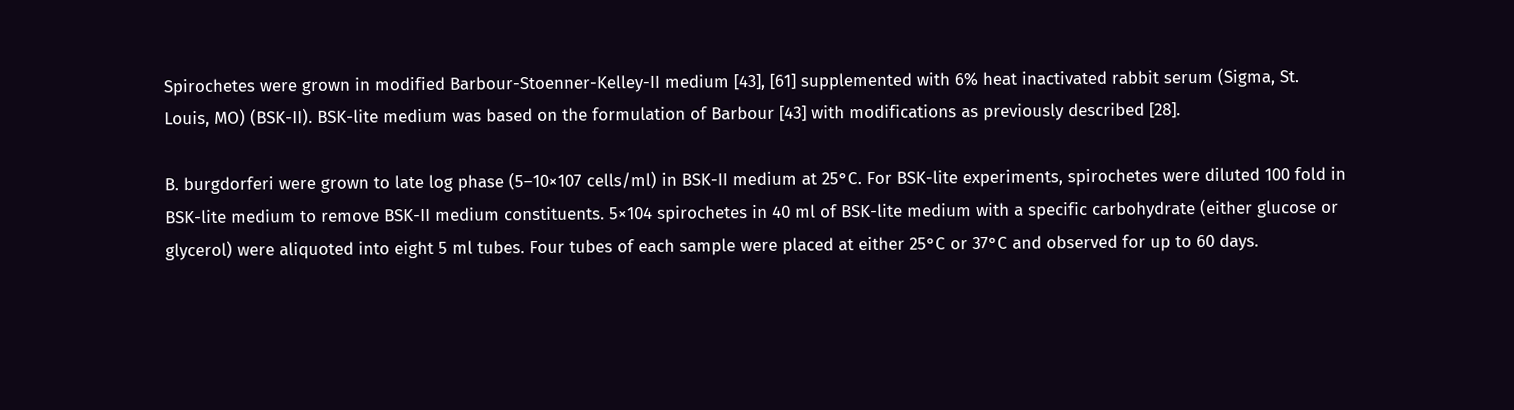Spirochetes were grown in modified Barbour-Stoenner-Kelley-II medium [43], [61] supplemented with 6% heat inactivated rabbit serum (Sigma, St. Louis, MO) (BSK-II). BSK-lite medium was based on the formulation of Barbour [43] with modifications as previously described [28].

B. burgdorferi were grown to late log phase (5–10×107 cells/ml) in BSK-II medium at 25°C. For BSK-lite experiments, spirochetes were diluted 100 fold in BSK-lite medium to remove BSK-II medium constituents. 5×104 spirochetes in 40 ml of BSK-lite medium with a specific carbohydrate (either glucose or glycerol) were aliquoted into eight 5 ml tubes. Four tubes of each sample were placed at either 25°C or 37°C and observed for up to 60 days.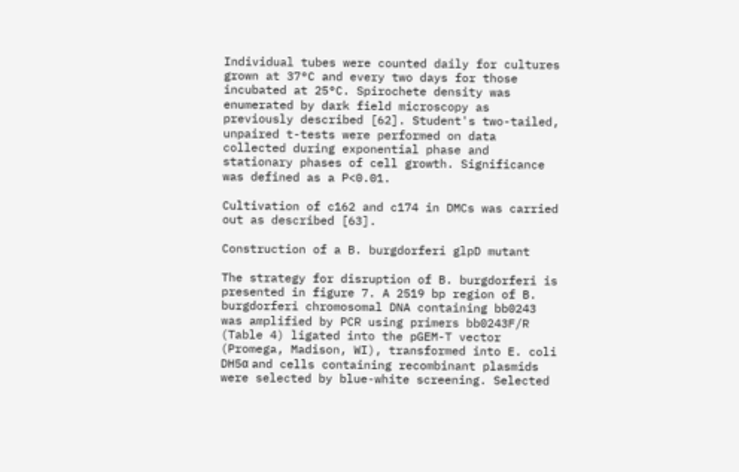Individual tubes were counted daily for cultures grown at 37°C and every two days for those incubated at 25°C. Spirochete density was enumerated by dark field microscopy as previously described [62]. Student's two-tailed, unpaired t-tests were performed on data collected during exponential phase and stationary phases of cell growth. Significance was defined as a P<0.01.

Cultivation of c162 and c174 in DMCs was carried out as described [63].

Construction of a B. burgdorferi glpD mutant

The strategy for disruption of B. burgdorferi is presented in figure 7. A 2519 bp region of B. burgdorferi chromosomal DNA containing bb0243 was amplified by PCR using primers bb0243F/R (Table 4) ligated into the pGEM-T vector (Promega, Madison, WI), transformed into E. coli DH5α and cells containing recombinant plasmids were selected by blue-white screening. Selected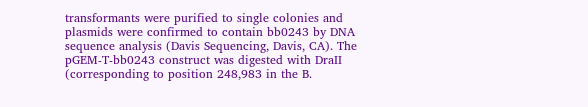transformants were purified to single colonies and plasmids were confirmed to contain bb0243 by DNA sequence analysis (Davis Sequencing, Davis, CA). The pGEM-T-bb0243 construct was digested with DraII (corresponding to position 248,983 in the B.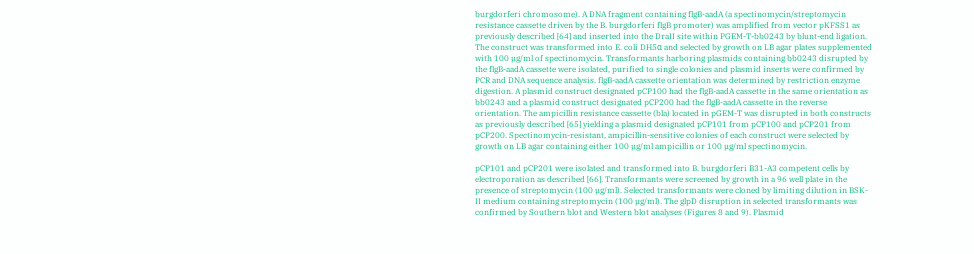burgdorferi chromosome). A DNA fragment containing flgB-aadA (a spectinomycin/streptomycin resistance cassette driven by the B. burgdorferi flgB promoter) was amplified from vector pKFSS1 as previously described [64] and inserted into the DraII site within PGEM-T-bb0243 by blunt-end ligation. The construct was transformed into E. coli DH5α and selected by growth on LB agar plates supplemented with 100 µg/ml of spectinomycin. Transformants harboring plasmids containing bb0243 disrupted by the flgB-aadA cassette were isolated, purified to single colonies and plasmid inserts were confirmed by PCR and DNA sequence analysis. flgB-aadA cassette orientation was determined by restriction enzyme digestion. A plasmid construct designated pCP100 had the flgB-aadA cassette in the same orientation as bb0243 and a plasmid construct designated pCP200 had the flgB-aadA cassette in the reverse orientation. The ampicillin resistance cassette (bla) located in pGEM-T was disrupted in both constructs as previously described [65] yielding a plasmid designated pCP101 from pCP100 and pCP201 from pCP200. Spectinomycin-resistant, ampicillin-sensitive colonies of each construct were selected by growth on LB agar containing either 100 µg/ml ampicillin or 100 µg/ml spectinomycin.

pCP101 and pCP201 were isolated and transformed into B. burgdorferi B31-A3 competent cells by electroporation as described [66]. Transformants were screened by growth in a 96 well plate in the presence of streptomycin (100 µg/ml). Selected transformants were cloned by limiting dilution in BSK-II medium containing streptomycin (100 µg/ml). The glpD disruption in selected transformants was confirmed by Southern blot and Western blot analyses (Figures 8 and 9). Plasmid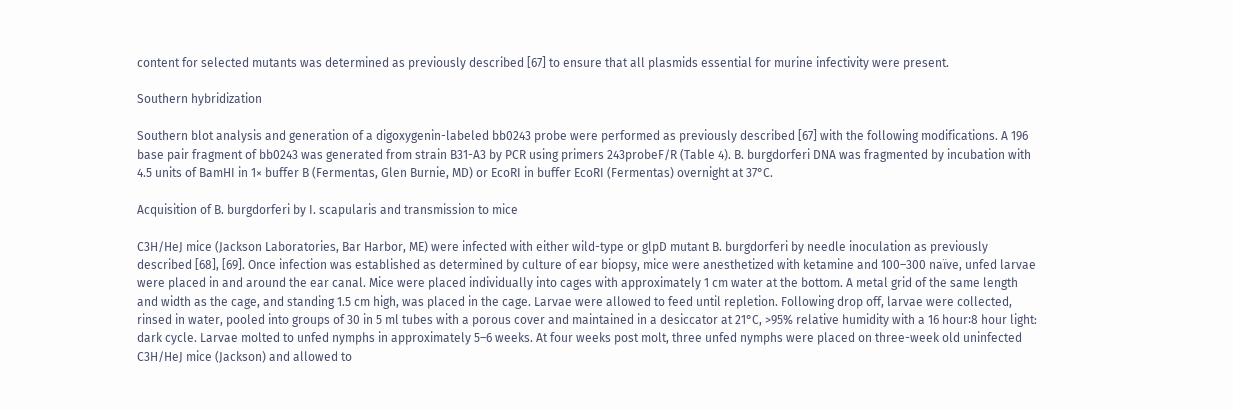content for selected mutants was determined as previously described [67] to ensure that all plasmids essential for murine infectivity were present.

Southern hybridization

Southern blot analysis and generation of a digoxygenin-labeled bb0243 probe were performed as previously described [67] with the following modifications. A 196 base pair fragment of bb0243 was generated from strain B31-A3 by PCR using primers 243probeF/R (Table 4). B. burgdorferi DNA was fragmented by incubation with 4.5 units of BamHI in 1× buffer B (Fermentas, Glen Burnie, MD) or EcoRI in buffer EcoRI (Fermentas) overnight at 37°C.

Acquisition of B. burgdorferi by I. scapularis and transmission to mice

C3H/HeJ mice (Jackson Laboratories, Bar Harbor, ME) were infected with either wild-type or glpD mutant B. burgdorferi by needle inoculation as previously described [68], [69]. Once infection was established as determined by culture of ear biopsy, mice were anesthetized with ketamine and 100–300 naïve, unfed larvae were placed in and around the ear canal. Mice were placed individually into cages with approximately 1 cm water at the bottom. A metal grid of the same length and width as the cage, and standing 1.5 cm high, was placed in the cage. Larvae were allowed to feed until repletion. Following drop off, larvae were collected, rinsed in water, pooled into groups of 30 in 5 ml tubes with a porous cover and maintained in a desiccator at 21°C, >95% relative humidity with a 16 hour∶8 hour light: dark cycle. Larvae molted to unfed nymphs in approximately 5–6 weeks. At four weeks post molt, three unfed nymphs were placed on three-week old uninfected C3H/HeJ mice (Jackson) and allowed to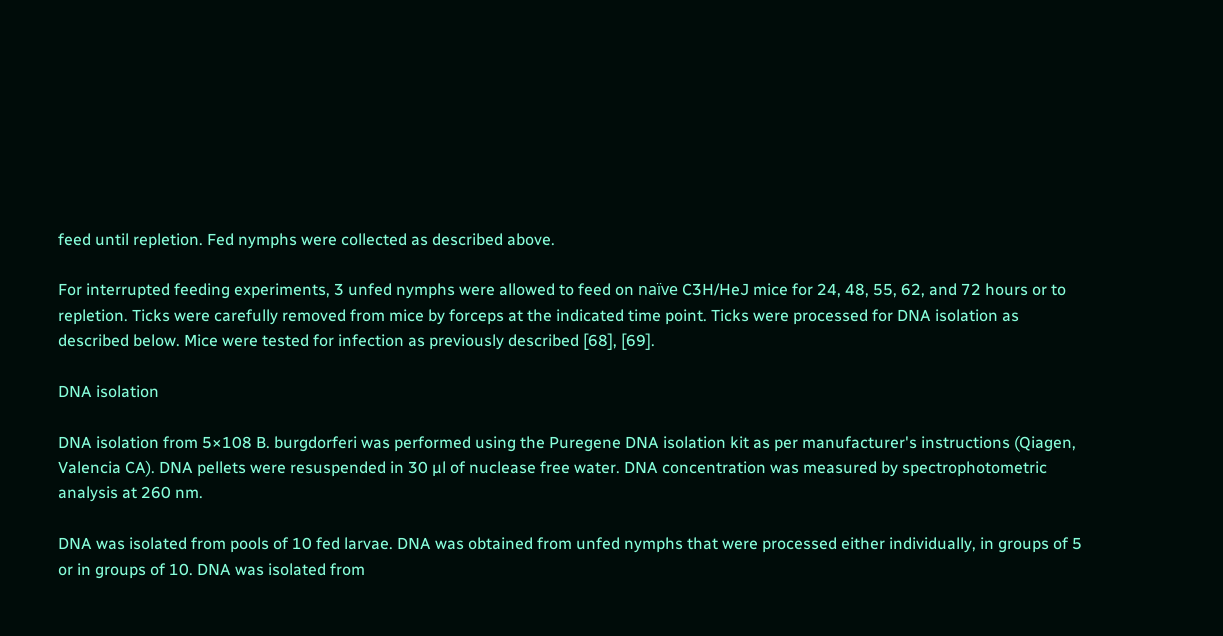feed until repletion. Fed nymphs were collected as described above.

For interrupted feeding experiments, 3 unfed nymphs were allowed to feed on naïve C3H/HeJ mice for 24, 48, 55, 62, and 72 hours or to repletion. Ticks were carefully removed from mice by forceps at the indicated time point. Ticks were processed for DNA isolation as described below. Mice were tested for infection as previously described [68], [69].

DNA isolation

DNA isolation from 5×108 B. burgdorferi was performed using the Puregene DNA isolation kit as per manufacturer's instructions (Qiagen, Valencia CA). DNA pellets were resuspended in 30 µl of nuclease free water. DNA concentration was measured by spectrophotometric analysis at 260 nm.

DNA was isolated from pools of 10 fed larvae. DNA was obtained from unfed nymphs that were processed either individually, in groups of 5 or in groups of 10. DNA was isolated from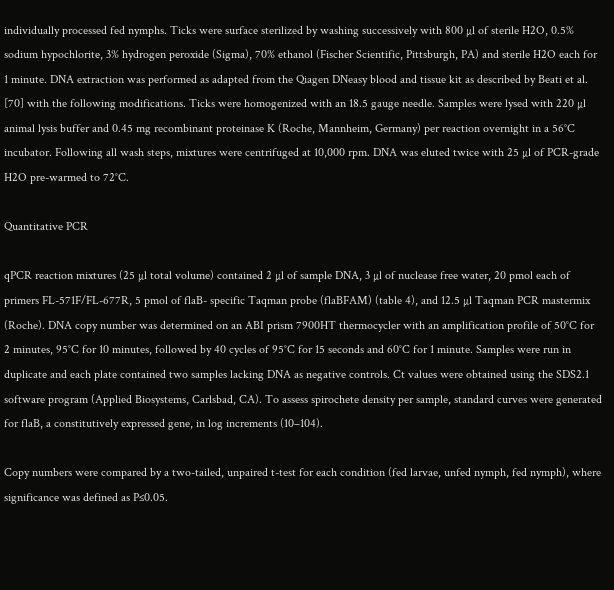individually processed fed nymphs. Ticks were surface sterilized by washing successively with 800 µl of sterile H2O, 0.5% sodium hypochlorite, 3% hydrogen peroxide (Sigma), 70% ethanol (Fischer Scientific, Pittsburgh, PA) and sterile H2O each for 1 minute. DNA extraction was performed as adapted from the Qiagen DNeasy blood and tissue kit as described by Beati et al. [70] with the following modifications. Ticks were homogenized with an 18.5 gauge needle. Samples were lysed with 220 µl animal lysis buffer and 0.45 mg recombinant proteinase K (Roche, Mannheim, Germany) per reaction overnight in a 56°C incubator. Following all wash steps, mixtures were centrifuged at 10,000 rpm. DNA was eluted twice with 25 µl of PCR-grade H2O pre-warmed to 72°C.

Quantitative PCR

qPCR reaction mixtures (25 µl total volume) contained 2 µl of sample DNA, 3 µl of nuclease free water, 20 pmol each of primers FL-571F/FL-677R, 5 pmol of flaB- specific Taqman probe (flaBFAM) (table 4), and 12.5 µl Taqman PCR mastermix (Roche). DNA copy number was determined on an ABI prism 7900HT thermocycler with an amplification profile of 50°C for 2 minutes, 95°C for 10 minutes, followed by 40 cycles of 95°C for 15 seconds and 60°C for 1 minute. Samples were run in duplicate and each plate contained two samples lacking DNA as negative controls. Ct values were obtained using the SDS2.1 software program (Applied Biosystems, Carlsbad, CA). To assess spirochete density per sample, standard curves were generated for flaB, a constitutively expressed gene, in log increments (10–104).

Copy numbers were compared by a two-tailed, unpaired t-test for each condition (fed larvae, unfed nymph, fed nymph), where significance was defined as P≤0.05.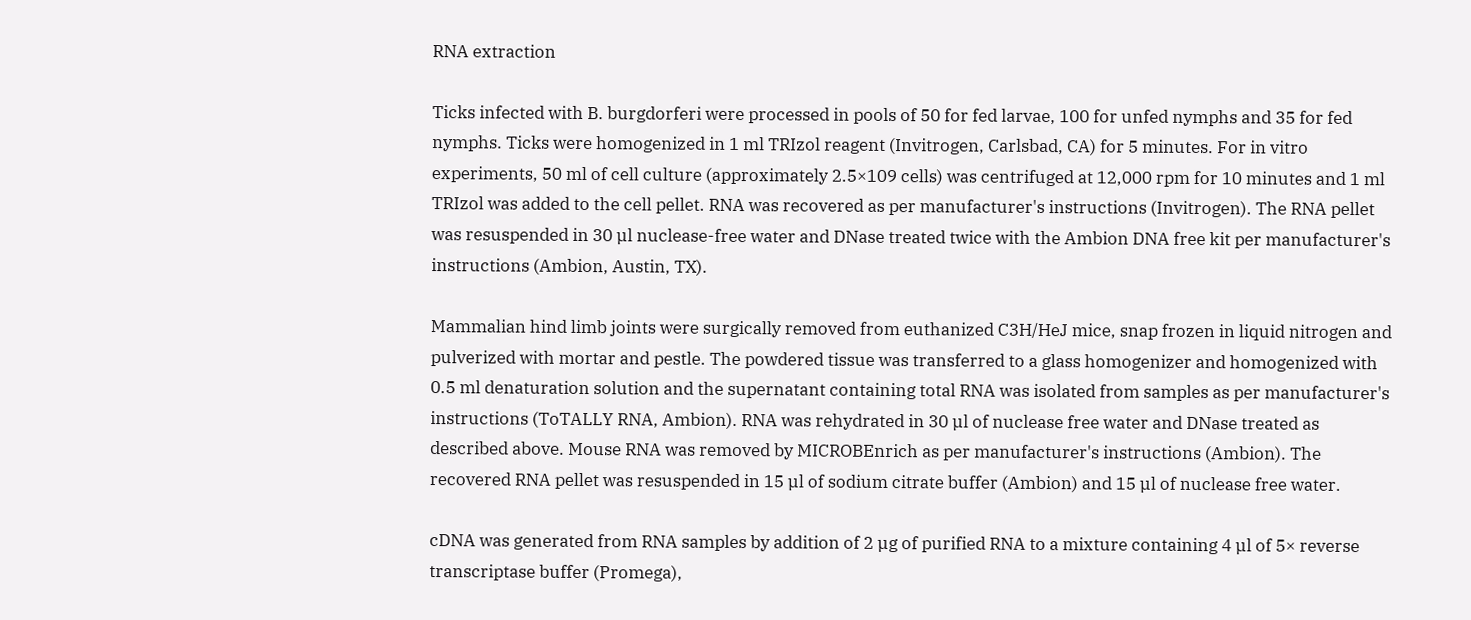RNA extraction

Ticks infected with B. burgdorferi were processed in pools of 50 for fed larvae, 100 for unfed nymphs and 35 for fed nymphs. Ticks were homogenized in 1 ml TRIzol reagent (Invitrogen, Carlsbad, CA) for 5 minutes. For in vitro experiments, 50 ml of cell culture (approximately 2.5×109 cells) was centrifuged at 12,000 rpm for 10 minutes and 1 ml TRIzol was added to the cell pellet. RNA was recovered as per manufacturer's instructions (Invitrogen). The RNA pellet was resuspended in 30 µl nuclease-free water and DNase treated twice with the Ambion DNA free kit per manufacturer's instructions (Ambion, Austin, TX).

Mammalian hind limb joints were surgically removed from euthanized C3H/HeJ mice, snap frozen in liquid nitrogen and pulverized with mortar and pestle. The powdered tissue was transferred to a glass homogenizer and homogenized with 0.5 ml denaturation solution and the supernatant containing total RNA was isolated from samples as per manufacturer's instructions (ToTALLY RNA, Ambion). RNA was rehydrated in 30 µl of nuclease free water and DNase treated as described above. Mouse RNA was removed by MICROBEnrich as per manufacturer's instructions (Ambion). The recovered RNA pellet was resuspended in 15 µl of sodium citrate buffer (Ambion) and 15 µl of nuclease free water.

cDNA was generated from RNA samples by addition of 2 µg of purified RNA to a mixture containing 4 µl of 5× reverse transcriptase buffer (Promega),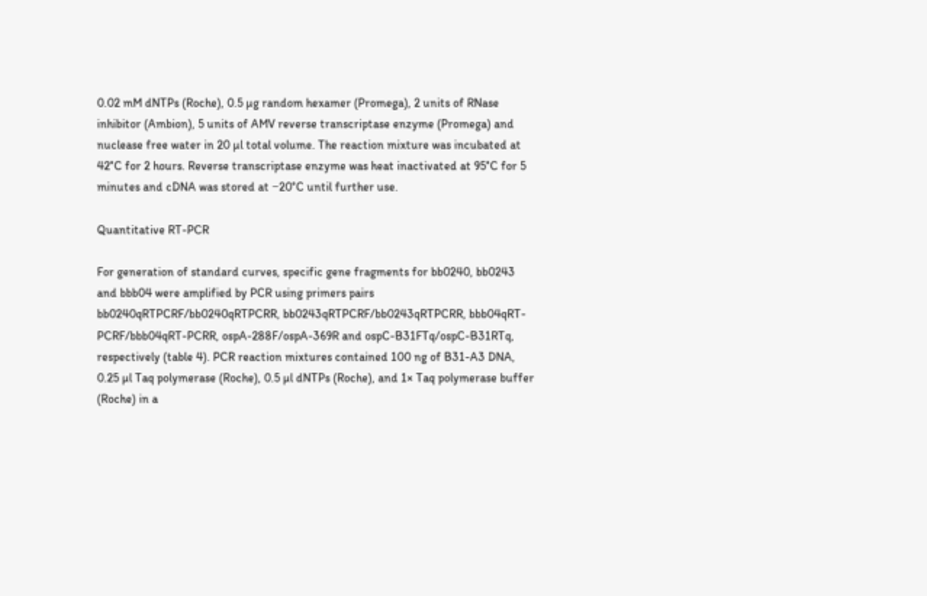0.02 mM dNTPs (Roche), 0.5 µg random hexamer (Promega), 2 units of RNase inhibitor (Ambion), 5 units of AMV reverse transcriptase enzyme (Promega) and nuclease free water in 20 µl total volume. The reaction mixture was incubated at 42°C for 2 hours. Reverse transcriptase enzyme was heat inactivated at 95°C for 5 minutes and cDNA was stored at −20°C until further use.

Quantitative RT-PCR

For generation of standard curves, specific gene fragments for bb0240, bb0243 and bbb04 were amplified by PCR using primers pairs bb0240qRTPCRF/bb0240qRTPCRR, bb0243qRTPCRF/bb0243qRTPCRR, bbb04qRT-PCRF/bbb04qRT-PCRR, ospA-288F/ospA-369R and ospC-B31FTq/ospC-B31RTq, respectively (table 4). PCR reaction mixtures contained 100 ng of B31-A3 DNA, 0.25 µl Taq polymerase (Roche), 0.5 µl dNTPs (Roche), and 1× Taq polymerase buffer (Roche) in a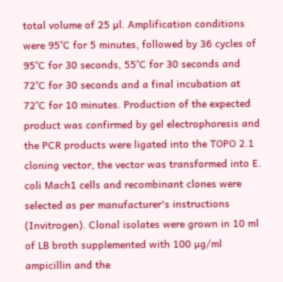total volume of 25 µl. Amplification conditions were 95°C for 5 minutes, followed by 36 cycles of 95°C for 30 seconds, 55°C for 30 seconds and 72°C for 30 seconds and a final incubation at 72°C for 10 minutes. Production of the expected product was confirmed by gel electrophoresis and the PCR products were ligated into the TOPO 2.1 cloning vector, the vector was transformed into E. coli Mach1 cells and recombinant clones were selected as per manufacturer's instructions (Invitrogen). Clonal isolates were grown in 10 ml of LB broth supplemented with 100 µg/ml ampicillin and the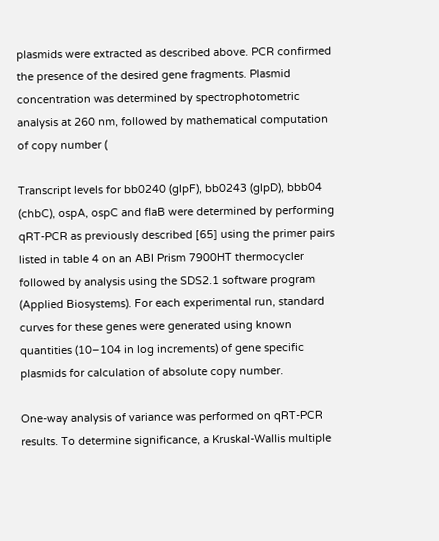plasmids were extracted as described above. PCR confirmed the presence of the desired gene fragments. Plasmid concentration was determined by spectrophotometric analysis at 260 nm, followed by mathematical computation of copy number (

Transcript levels for bb0240 (glpF), bb0243 (glpD), bbb04 (chbC), ospA, ospC and flaB were determined by performing qRT-PCR as previously described [65] using the primer pairs listed in table 4 on an ABI Prism 7900HT thermocycler followed by analysis using the SDS2.1 software program (Applied Biosystems). For each experimental run, standard curves for these genes were generated using known quantities (10–104 in log increments) of gene specific plasmids for calculation of absolute copy number.

One-way analysis of variance was performed on qRT-PCR results. To determine significance, a Kruskal-Wallis multiple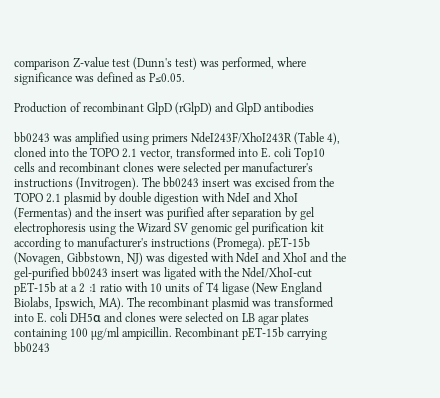comparison Z-value test (Dunn's test) was performed, where significance was defined as P≤0.05.

Production of recombinant GlpD (rGlpD) and GlpD antibodies

bb0243 was amplified using primers NdeI243F/XhoI243R (Table 4), cloned into the TOPO 2.1 vector, transformed into E. coli Top10 cells and recombinant clones were selected per manufacturer's instructions (Invitrogen). The bb0243 insert was excised from the TOPO 2.1 plasmid by double digestion with NdeI and XhoI (Fermentas) and the insert was purified after separation by gel electrophoresis using the Wizard SV genomic gel purification kit according to manufacturer's instructions (Promega). pET-15b (Novagen, Gibbstown, NJ) was digested with NdeI and XhoI and the gel-purified bb0243 insert was ligated with the NdeI/XhoI-cut pET-15b at a 2∶1 ratio with 10 units of T4 ligase (New England Biolabs, Ipswich, MA). The recombinant plasmid was transformed into E. coli DH5α and clones were selected on LB agar plates containing 100 µg/ml ampicillin. Recombinant pET-15b carrying bb0243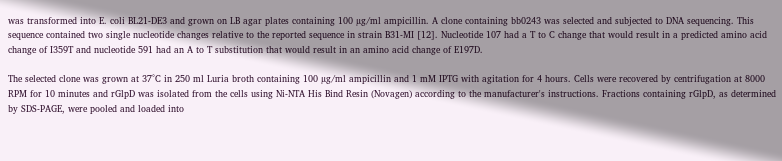was transformed into E. coli BL21-DE3 and grown on LB agar plates containing 100 µg/ml ampicillin. A clone containing bb0243 was selected and subjected to DNA sequencing. This sequence contained two single nucleotide changes relative to the reported sequence in strain B31-MI [12]. Nucleotide 107 had a T to C change that would result in a predicted amino acid change of I359T and nucleotide 591 had an A to T substitution that would result in an amino acid change of E197D.

The selected clone was grown at 37°C in 250 ml Luria broth containing 100 µg/ml ampicillin and 1 mM IPTG with agitation for 4 hours. Cells were recovered by centrifugation at 8000 RPM for 10 minutes and rGlpD was isolated from the cells using Ni-NTA His Bind Resin (Novagen) according to the manufacturer's instructions. Fractions containing rGlpD, as determined by SDS-PAGE, were pooled and loaded into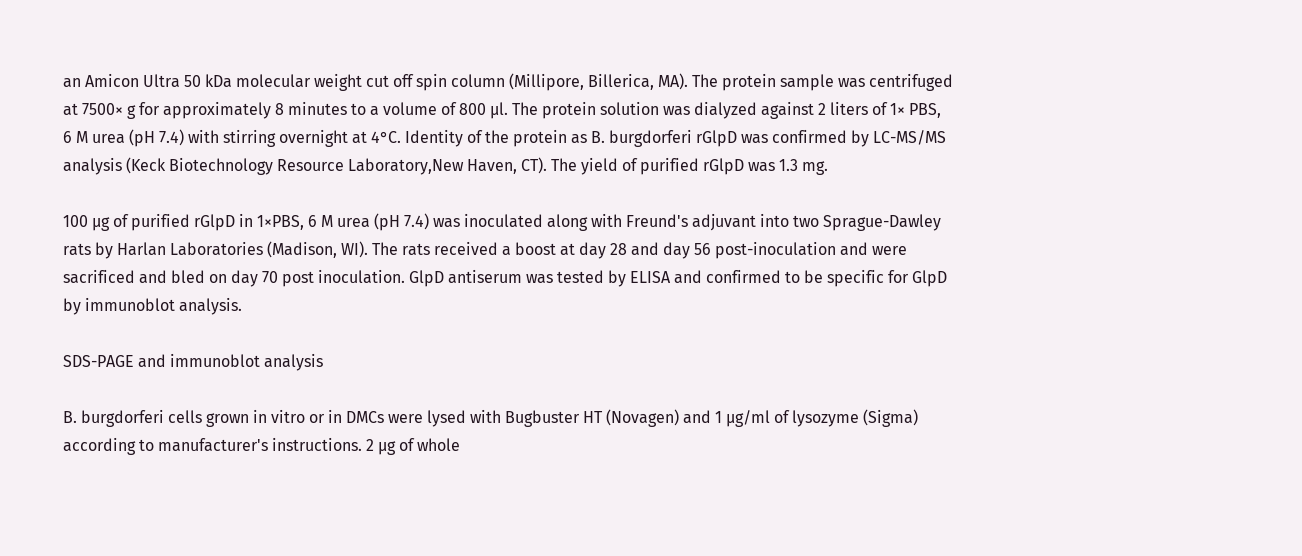an Amicon Ultra 50 kDa molecular weight cut off spin column (Millipore, Billerica, MA). The protein sample was centrifuged at 7500× g for approximately 8 minutes to a volume of 800 µl. The protein solution was dialyzed against 2 liters of 1× PBS, 6 M urea (pH 7.4) with stirring overnight at 4°C. Identity of the protein as B. burgdorferi rGlpD was confirmed by LC-MS/MS analysis (Keck Biotechnology Resource Laboratory,New Haven, CT). The yield of purified rGlpD was 1.3 mg.

100 µg of purified rGlpD in 1×PBS, 6 M urea (pH 7.4) was inoculated along with Freund's adjuvant into two Sprague-Dawley rats by Harlan Laboratories (Madison, WI). The rats received a boost at day 28 and day 56 post-inoculation and were sacrificed and bled on day 70 post inoculation. GlpD antiserum was tested by ELISA and confirmed to be specific for GlpD by immunoblot analysis.

SDS-PAGE and immunoblot analysis

B. burgdorferi cells grown in vitro or in DMCs were lysed with Bugbuster HT (Novagen) and 1 µg/ml of lysozyme (Sigma) according to manufacturer's instructions. 2 µg of whole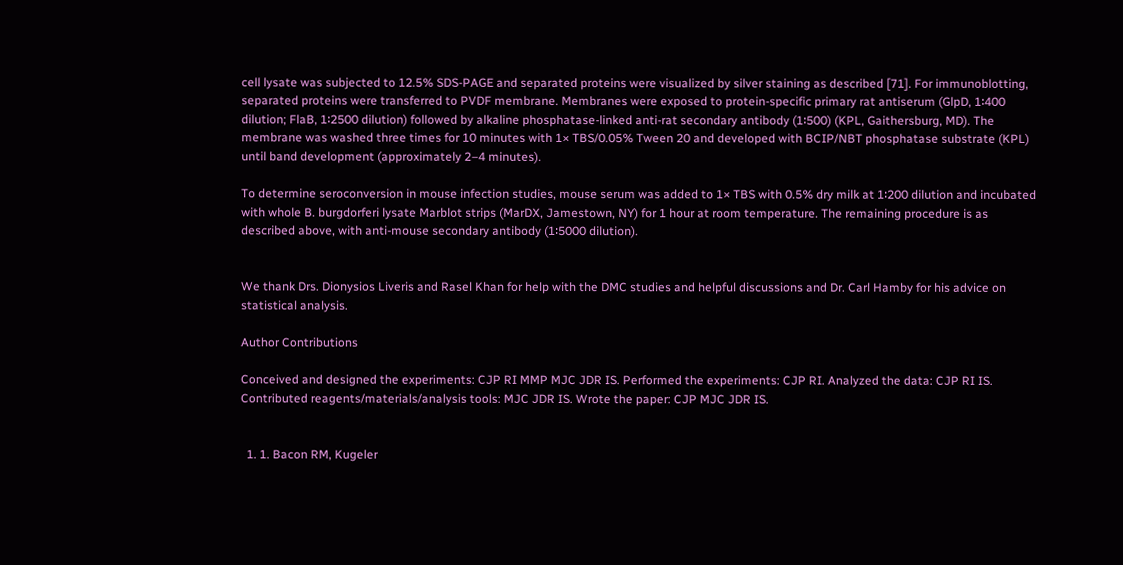cell lysate was subjected to 12.5% SDS-PAGE and separated proteins were visualized by silver staining as described [71]. For immunoblotting, separated proteins were transferred to PVDF membrane. Membranes were exposed to protein-specific primary rat antiserum (GlpD, 1∶400 dilution; FlaB, 1∶2500 dilution) followed by alkaline phosphatase-linked anti-rat secondary antibody (1∶500) (KPL, Gaithersburg, MD). The membrane was washed three times for 10 minutes with 1× TBS/0.05% Tween 20 and developed with BCIP/NBT phosphatase substrate (KPL) until band development (approximately 2–4 minutes).

To determine seroconversion in mouse infection studies, mouse serum was added to 1× TBS with 0.5% dry milk at 1∶200 dilution and incubated with whole B. burgdorferi lysate Marblot strips (MarDX, Jamestown, NY) for 1 hour at room temperature. The remaining procedure is as described above, with anti-mouse secondary antibody (1∶5000 dilution).


We thank Drs. Dionysios Liveris and Rasel Khan for help with the DMC studies and helpful discussions and Dr. Carl Hamby for his advice on statistical analysis.

Author Contributions

Conceived and designed the experiments: CJP RI MMP MJC JDR IS. Performed the experiments: CJP RI. Analyzed the data: CJP RI IS. Contributed reagents/materials/analysis tools: MJC JDR IS. Wrote the paper: CJP MJC JDR IS.


  1. 1. Bacon RM, Kugeler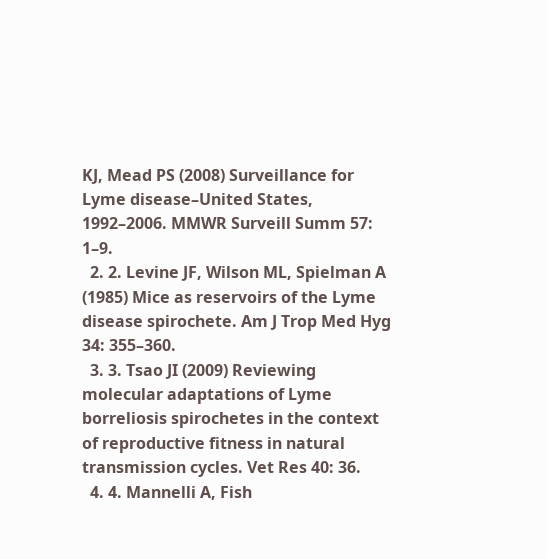KJ, Mead PS (2008) Surveillance for Lyme disease–United States, 1992–2006. MMWR Surveill Summ 57: 1–9.
  2. 2. Levine JF, Wilson ML, Spielman A (1985) Mice as reservoirs of the Lyme disease spirochete. Am J Trop Med Hyg 34: 355–360.
  3. 3. Tsao JI (2009) Reviewing molecular adaptations of Lyme borreliosis spirochetes in the context of reproductive fitness in natural transmission cycles. Vet Res 40: 36.
  4. 4. Mannelli A, Fish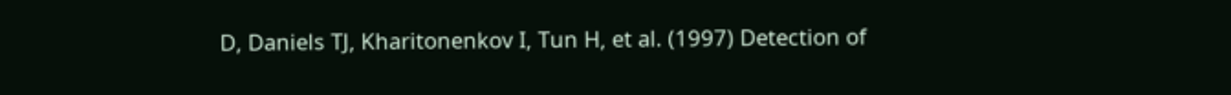D, Daniels TJ, Kharitonenkov I, Tun H, et al. (1997) Detection of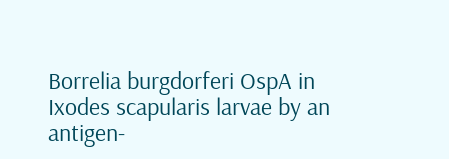Borrelia burgdorferi OspA in Ixodes scapularis larvae by an antigen-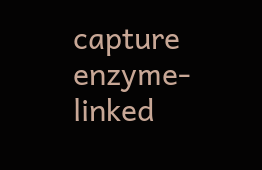capture enzyme-linked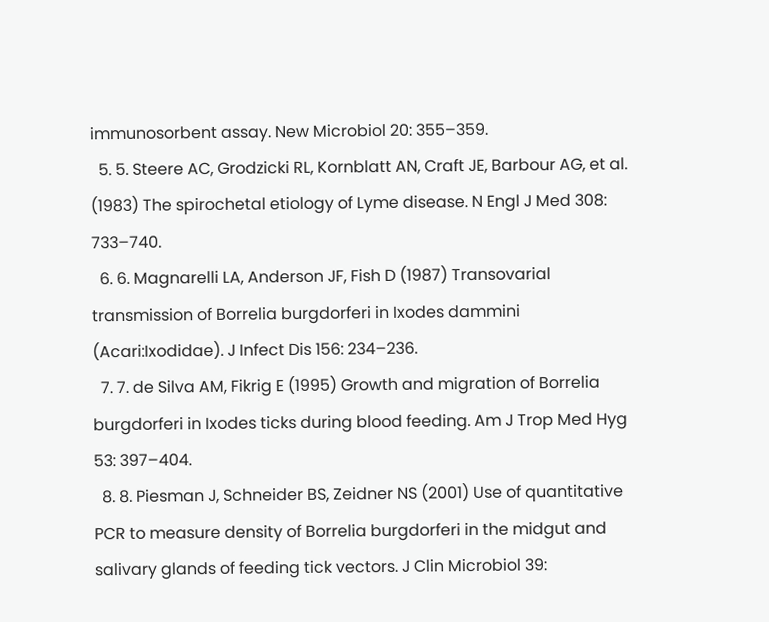immunosorbent assay. New Microbiol 20: 355–359.
  5. 5. Steere AC, Grodzicki RL, Kornblatt AN, Craft JE, Barbour AG, et al. (1983) The spirochetal etiology of Lyme disease. N Engl J Med 308: 733–740.
  6. 6. Magnarelli LA, Anderson JF, Fish D (1987) Transovarial transmission of Borrelia burgdorferi in Ixodes dammini (Acari:Ixodidae). J Infect Dis 156: 234–236.
  7. 7. de Silva AM, Fikrig E (1995) Growth and migration of Borrelia burgdorferi in Ixodes ticks during blood feeding. Am J Trop Med Hyg 53: 397–404.
  8. 8. Piesman J, Schneider BS, Zeidner NS (2001) Use of quantitative PCR to measure density of Borrelia burgdorferi in the midgut and salivary glands of feeding tick vectors. J Clin Microbiol 39: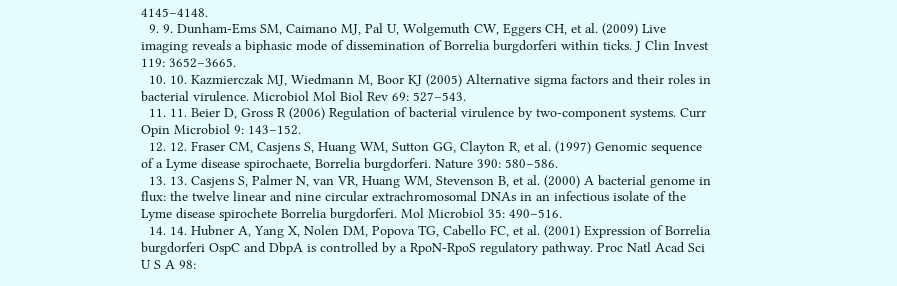4145–4148.
  9. 9. Dunham-Ems SM, Caimano MJ, Pal U, Wolgemuth CW, Eggers CH, et al. (2009) Live imaging reveals a biphasic mode of dissemination of Borrelia burgdorferi within ticks. J Clin Invest 119: 3652–3665.
  10. 10. Kazmierczak MJ, Wiedmann M, Boor KJ (2005) Alternative sigma factors and their roles in bacterial virulence. Microbiol Mol Biol Rev 69: 527–543.
  11. 11. Beier D, Gross R (2006) Regulation of bacterial virulence by two-component systems. Curr Opin Microbiol 9: 143–152.
  12. 12. Fraser CM, Casjens S, Huang WM, Sutton GG, Clayton R, et al. (1997) Genomic sequence of a Lyme disease spirochaete, Borrelia burgdorferi. Nature 390: 580–586.
  13. 13. Casjens S, Palmer N, van VR, Huang WM, Stevenson B, et al. (2000) A bacterial genome in flux: the twelve linear and nine circular extrachromosomal DNAs in an infectious isolate of the Lyme disease spirochete Borrelia burgdorferi. Mol Microbiol 35: 490–516.
  14. 14. Hubner A, Yang X, Nolen DM, Popova TG, Cabello FC, et al. (2001) Expression of Borrelia burgdorferi OspC and DbpA is controlled by a RpoN-RpoS regulatory pathway. Proc Natl Acad Sci U S A 98: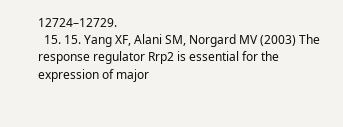12724–12729.
  15. 15. Yang XF, Alani SM, Norgard MV (2003) The response regulator Rrp2 is essential for the expression of major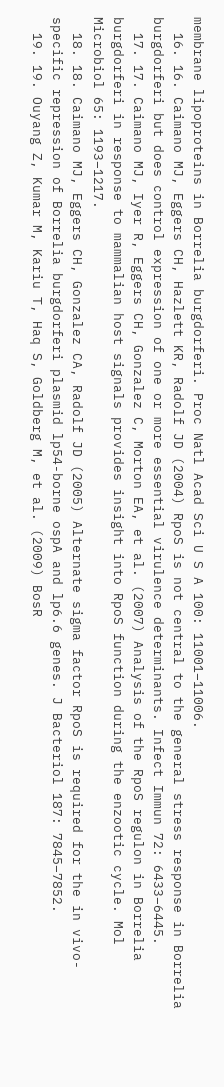membrane lipoproteins in Borrelia burgdorferi. Proc Natl Acad Sci U S A 100: 11001–11006.
  16. 16. Caimano MJ, Eggers CH, Hazlett KR, Radolf JD (2004) RpoS is not central to the general stress response in Borrelia burgdorferi but does control expression of one or more essential virulence determinants. Infect Immun 72: 6433–6445.
  17. 17. Caimano MJ, Iyer R, Eggers CH, Gonzalez C, Morton EA, et al. (2007) Analysis of the RpoS regulon in Borrelia burgdorferi in response to mammalian host signals provides insight into RpoS function during the enzootic cycle. Mol Microbiol 65: 1193–1217.
  18. 18. Caimano MJ, Eggers CH, Gonzalez CA, Radolf JD (2005) Alternate sigma factor RpoS is required for the in vivo-specific repression of Borrelia burgdorferi plasmid lp54-borne ospA and lp6.6 genes. J Bacteriol 187: 7845–7852.
  19. 19. Ouyang Z, Kumar M, Kariu T, Haq S, Goldberg M, et al. (2009) BosR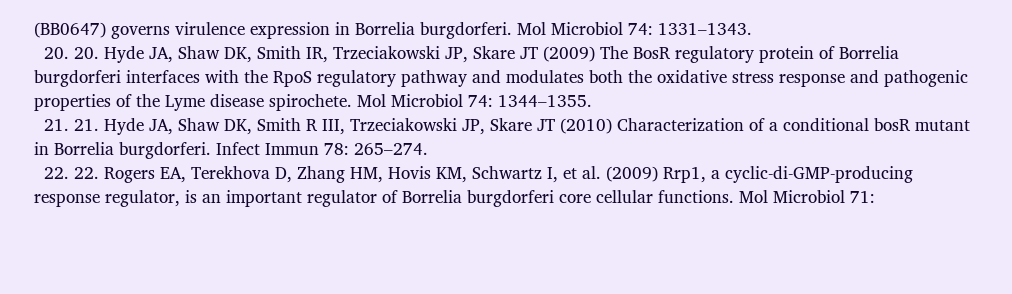(BB0647) governs virulence expression in Borrelia burgdorferi. Mol Microbiol 74: 1331–1343.
  20. 20. Hyde JA, Shaw DK, Smith IR, Trzeciakowski JP, Skare JT (2009) The BosR regulatory protein of Borrelia burgdorferi interfaces with the RpoS regulatory pathway and modulates both the oxidative stress response and pathogenic properties of the Lyme disease spirochete. Mol Microbiol 74: 1344–1355.
  21. 21. Hyde JA, Shaw DK, Smith R III, Trzeciakowski JP, Skare JT (2010) Characterization of a conditional bosR mutant in Borrelia burgdorferi. Infect Immun 78: 265–274.
  22. 22. Rogers EA, Terekhova D, Zhang HM, Hovis KM, Schwartz I, et al. (2009) Rrp1, a cyclic-di-GMP-producing response regulator, is an important regulator of Borrelia burgdorferi core cellular functions. Mol Microbiol 71: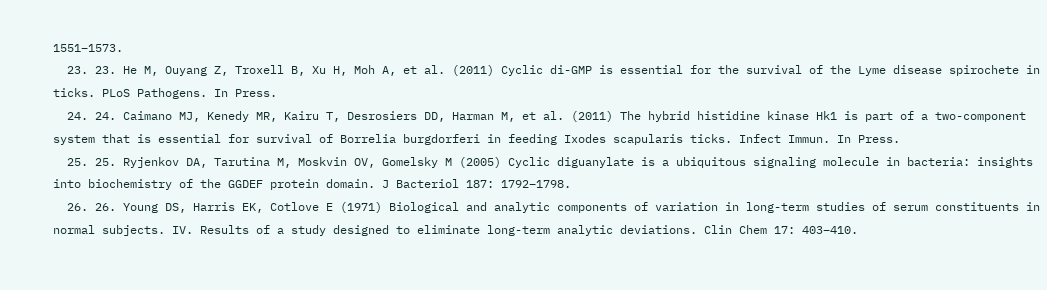1551–1573.
  23. 23. He M, Ouyang Z, Troxell B, Xu H, Moh A, et al. (2011) Cyclic di-GMP is essential for the survival of the Lyme disease spirochete in ticks. PLoS Pathogens. In Press.
  24. 24. Caimano MJ, Kenedy MR, Kairu T, Desrosiers DD, Harman M, et al. (2011) The hybrid histidine kinase Hk1 is part of a two-component system that is essential for survival of Borrelia burgdorferi in feeding Ixodes scapularis ticks. Infect Immun. In Press.
  25. 25. Ryjenkov DA, Tarutina M, Moskvin OV, Gomelsky M (2005) Cyclic diguanylate is a ubiquitous signaling molecule in bacteria: insights into biochemistry of the GGDEF protein domain. J Bacteriol 187: 1792–1798.
  26. 26. Young DS, Harris EK, Cotlove E (1971) Biological and analytic components of variation in long-term studies of serum constituents in normal subjects. IV. Results of a study designed to eliminate long-term analytic deviations. Clin Chem 17: 403–410.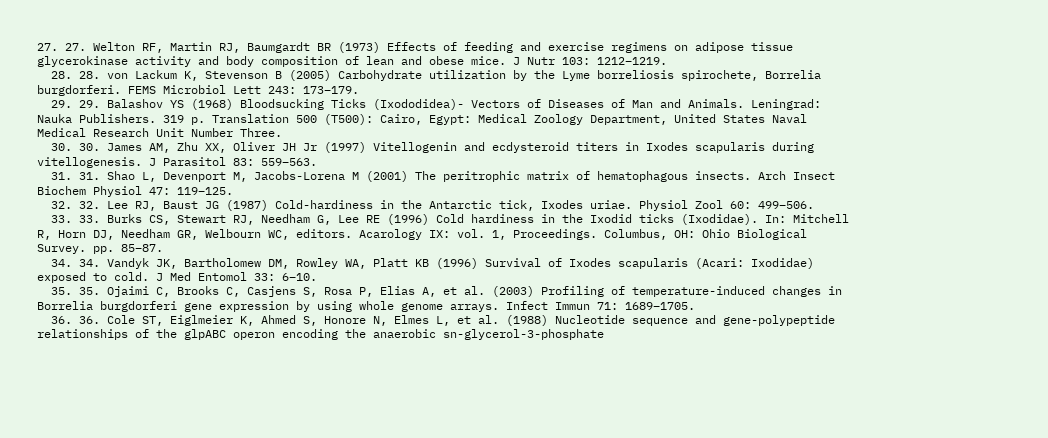27. 27. Welton RF, Martin RJ, Baumgardt BR (1973) Effects of feeding and exercise regimens on adipose tissue glycerokinase activity and body composition of lean and obese mice. J Nutr 103: 1212–1219.
  28. 28. von Lackum K, Stevenson B (2005) Carbohydrate utilization by the Lyme borreliosis spirochete, Borrelia burgdorferi. FEMS Microbiol Lett 243: 173–179.
  29. 29. Balashov YS (1968) Bloodsucking Ticks (Ixododidea)- Vectors of Diseases of Man and Animals. Leningrad: Nauka Publishers. 319 p. Translation 500 (T500): Cairo, Egypt: Medical Zoology Department, United States Naval Medical Research Unit Number Three.
  30. 30. James AM, Zhu XX, Oliver JH Jr (1997) Vitellogenin and ecdysteroid titers in Ixodes scapularis during vitellogenesis. J Parasitol 83: 559–563.
  31. 31. Shao L, Devenport M, Jacobs-Lorena M (2001) The peritrophic matrix of hematophagous insects. Arch Insect Biochem Physiol 47: 119–125.
  32. 32. Lee RJ, Baust JG (1987) Cold-hardiness in the Antarctic tick, Ixodes uriae. Physiol Zool 60: 499–506.
  33. 33. Burks CS, Stewart RJ, Needham G, Lee RE (1996) Cold hardiness in the Ixodid ticks (Ixodidae). In: Mitchell R, Horn DJ, Needham GR, Welbourn WC, editors. Acarology IX: vol. 1, Proceedings. Columbus, OH: Ohio Biological Survey. pp. 85–87.
  34. 34. Vandyk JK, Bartholomew DM, Rowley WA, Platt KB (1996) Survival of Ixodes scapularis (Acari: Ixodidae) exposed to cold. J Med Entomol 33: 6–10.
  35. 35. Ojaimi C, Brooks C, Casjens S, Rosa P, Elias A, et al. (2003) Profiling of temperature-induced changes in Borrelia burgdorferi gene expression by using whole genome arrays. Infect Immun 71: 1689–1705.
  36. 36. Cole ST, Eiglmeier K, Ahmed S, Honore N, Elmes L, et al. (1988) Nucleotide sequence and gene-polypeptide relationships of the glpABC operon encoding the anaerobic sn-glycerol-3-phosphate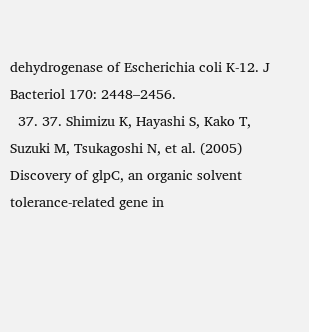dehydrogenase of Escherichia coli K-12. J Bacteriol 170: 2448–2456.
  37. 37. Shimizu K, Hayashi S, Kako T, Suzuki M, Tsukagoshi N, et al. (2005) Discovery of glpC, an organic solvent tolerance-related gene in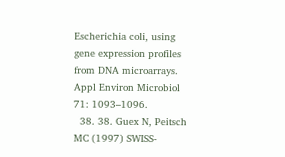Escherichia coli, using gene expression profiles from DNA microarrays. Appl Environ Microbiol 71: 1093–1096.
  38. 38. Guex N, Peitsch MC (1997) SWISS-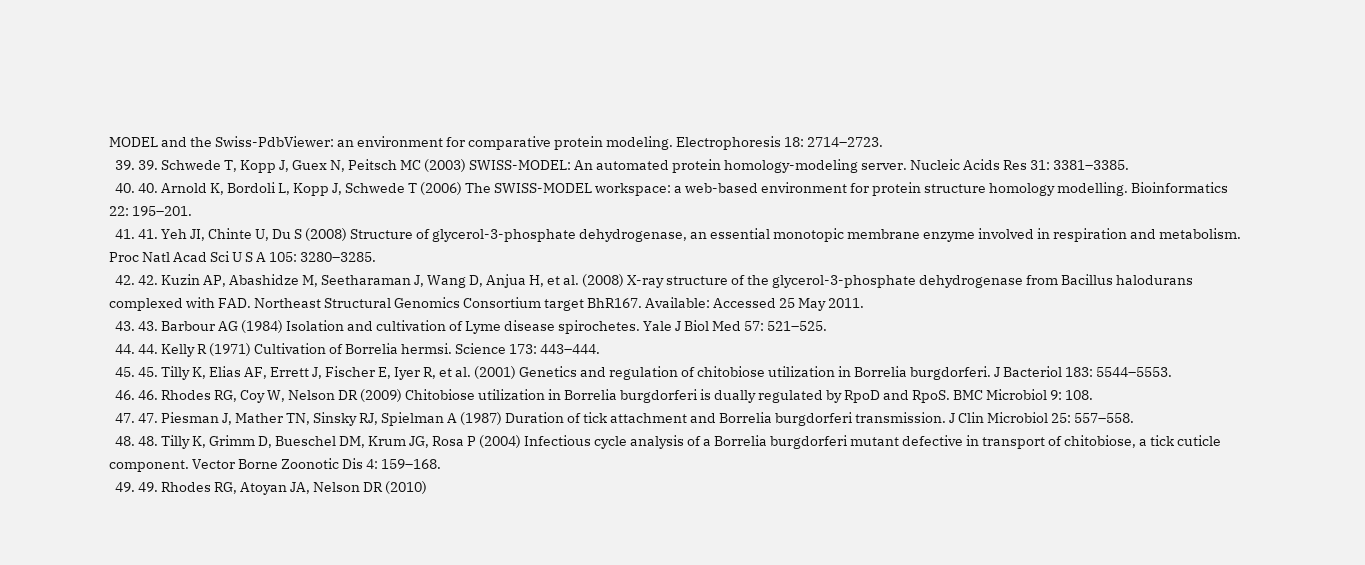MODEL and the Swiss-PdbViewer: an environment for comparative protein modeling. Electrophoresis 18: 2714–2723.
  39. 39. Schwede T, Kopp J, Guex N, Peitsch MC (2003) SWISS-MODEL: An automated protein homology-modeling server. Nucleic Acids Res 31: 3381–3385.
  40. 40. Arnold K, Bordoli L, Kopp J, Schwede T (2006) The SWISS-MODEL workspace: a web-based environment for protein structure homology modelling. Bioinformatics 22: 195–201.
  41. 41. Yeh JI, Chinte U, Du S (2008) Structure of glycerol-3-phosphate dehydrogenase, an essential monotopic membrane enzyme involved in respiration and metabolism. Proc Natl Acad Sci U S A 105: 3280–3285.
  42. 42. Kuzin AP, Abashidze M, Seetharaman J, Wang D, Anjua H, et al. (2008) X-ray structure of the glycerol-3-phosphate dehydrogenase from Bacillus halodurans complexed with FAD. Northeast Structural Genomics Consortium target BhR167. Available: Accessed 25 May 2011.
  43. 43. Barbour AG (1984) Isolation and cultivation of Lyme disease spirochetes. Yale J Biol Med 57: 521–525.
  44. 44. Kelly R (1971) Cultivation of Borrelia hermsi. Science 173: 443–444.
  45. 45. Tilly K, Elias AF, Errett J, Fischer E, Iyer R, et al. (2001) Genetics and regulation of chitobiose utilization in Borrelia burgdorferi. J Bacteriol 183: 5544–5553.
  46. 46. Rhodes RG, Coy W, Nelson DR (2009) Chitobiose utilization in Borrelia burgdorferi is dually regulated by RpoD and RpoS. BMC Microbiol 9: 108.
  47. 47. Piesman J, Mather TN, Sinsky RJ, Spielman A (1987) Duration of tick attachment and Borrelia burgdorferi transmission. J Clin Microbiol 25: 557–558.
  48. 48. Tilly K, Grimm D, Bueschel DM, Krum JG, Rosa P (2004) Infectious cycle analysis of a Borrelia burgdorferi mutant defective in transport of chitobiose, a tick cuticle component. Vector Borne Zoonotic Dis 4: 159–168.
  49. 49. Rhodes RG, Atoyan JA, Nelson DR (2010)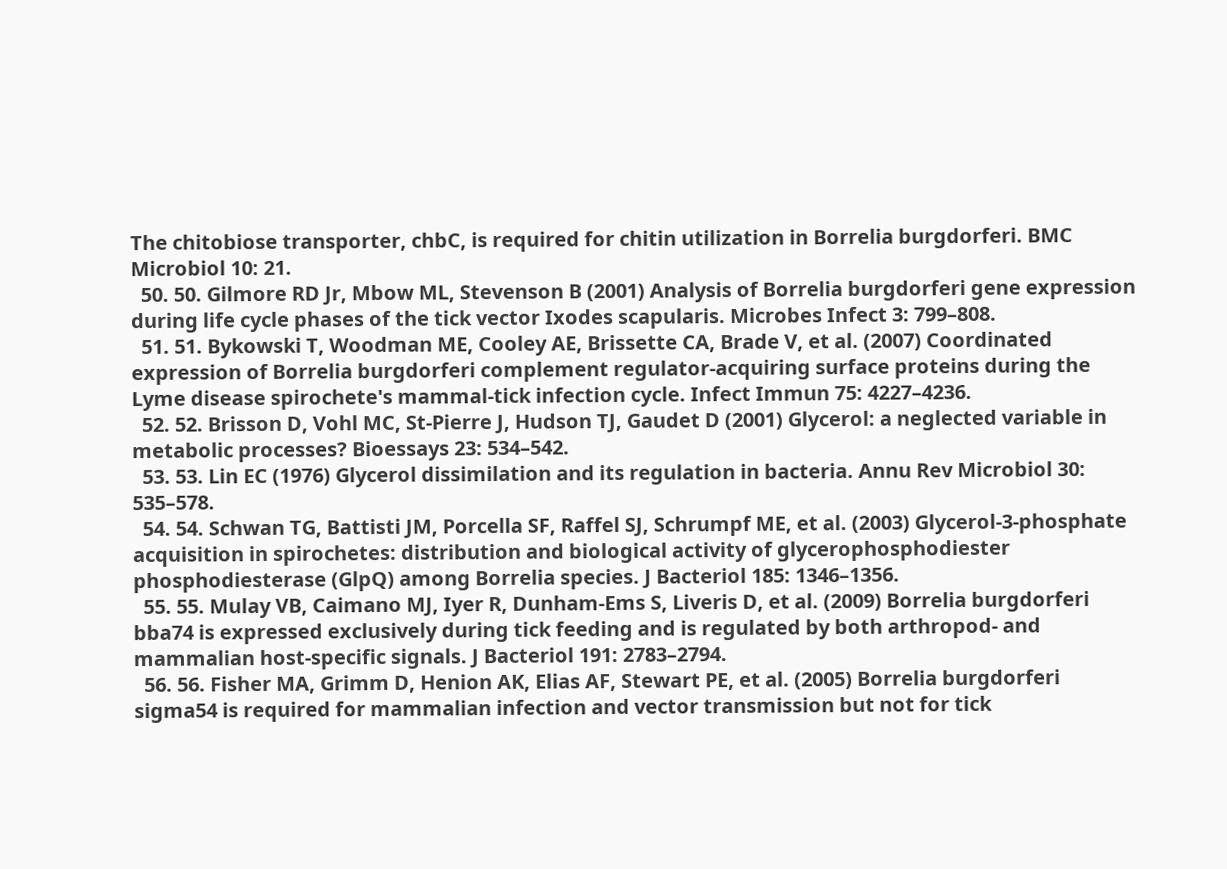The chitobiose transporter, chbC, is required for chitin utilization in Borrelia burgdorferi. BMC Microbiol 10: 21.
  50. 50. Gilmore RD Jr, Mbow ML, Stevenson B (2001) Analysis of Borrelia burgdorferi gene expression during life cycle phases of the tick vector Ixodes scapularis. Microbes Infect 3: 799–808.
  51. 51. Bykowski T, Woodman ME, Cooley AE, Brissette CA, Brade V, et al. (2007) Coordinated expression of Borrelia burgdorferi complement regulator-acquiring surface proteins during the Lyme disease spirochete's mammal-tick infection cycle. Infect Immun 75: 4227–4236.
  52. 52. Brisson D, Vohl MC, St-Pierre J, Hudson TJ, Gaudet D (2001) Glycerol: a neglected variable in metabolic processes? Bioessays 23: 534–542.
  53. 53. Lin EC (1976) Glycerol dissimilation and its regulation in bacteria. Annu Rev Microbiol 30: 535–578.
  54. 54. Schwan TG, Battisti JM, Porcella SF, Raffel SJ, Schrumpf ME, et al. (2003) Glycerol-3-phosphate acquisition in spirochetes: distribution and biological activity of glycerophosphodiester phosphodiesterase (GlpQ) among Borrelia species. J Bacteriol 185: 1346–1356.
  55. 55. Mulay VB, Caimano MJ, Iyer R, Dunham-Ems S, Liveris D, et al. (2009) Borrelia burgdorferi bba74 is expressed exclusively during tick feeding and is regulated by both arthropod- and mammalian host-specific signals. J Bacteriol 191: 2783–2794.
  56. 56. Fisher MA, Grimm D, Henion AK, Elias AF, Stewart PE, et al. (2005) Borrelia burgdorferi sigma54 is required for mammalian infection and vector transmission but not for tick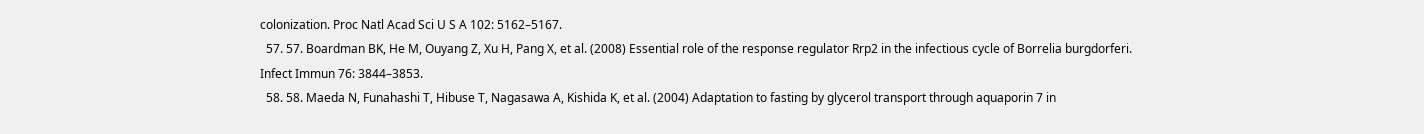colonization. Proc Natl Acad Sci U S A 102: 5162–5167.
  57. 57. Boardman BK, He M, Ouyang Z, Xu H, Pang X, et al. (2008) Essential role of the response regulator Rrp2 in the infectious cycle of Borrelia burgdorferi. Infect Immun 76: 3844–3853.
  58. 58. Maeda N, Funahashi T, Hibuse T, Nagasawa A, Kishida K, et al. (2004) Adaptation to fasting by glycerol transport through aquaporin 7 in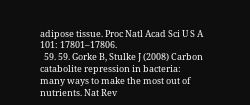adipose tissue. Proc Natl Acad Sci U S A 101: 17801–17806.
  59. 59. Gorke B, Stulke J (2008) Carbon catabolite repression in bacteria: many ways to make the most out of nutrients. Nat Rev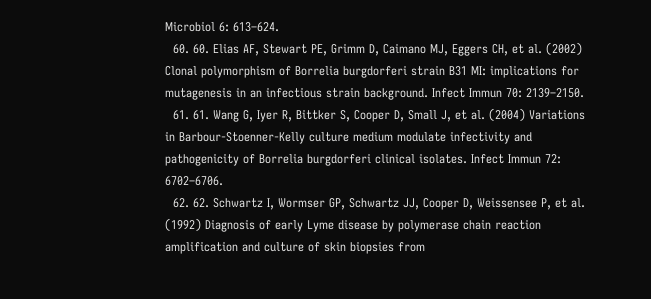Microbiol 6: 613–624.
  60. 60. Elias AF, Stewart PE, Grimm D, Caimano MJ, Eggers CH, et al. (2002) Clonal polymorphism of Borrelia burgdorferi strain B31 MI: implications for mutagenesis in an infectious strain background. Infect Immun 70: 2139–2150.
  61. 61. Wang G, Iyer R, Bittker S, Cooper D, Small J, et al. (2004) Variations in Barbour-Stoenner-Kelly culture medium modulate infectivity and pathogenicity of Borrelia burgdorferi clinical isolates. Infect Immun 72: 6702–6706.
  62. 62. Schwartz I, Wormser GP, Schwartz JJ, Cooper D, Weissensee P, et al. (1992) Diagnosis of early Lyme disease by polymerase chain reaction amplification and culture of skin biopsies from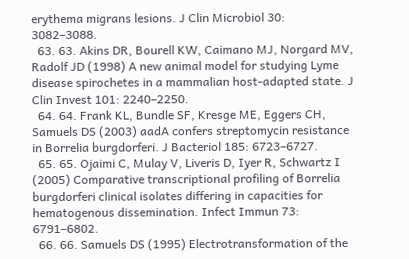erythema migrans lesions. J Clin Microbiol 30: 3082–3088.
  63. 63. Akins DR, Bourell KW, Caimano MJ, Norgard MV, Radolf JD (1998) A new animal model for studying Lyme disease spirochetes in a mammalian host-adapted state. J Clin Invest 101: 2240–2250.
  64. 64. Frank KL, Bundle SF, Kresge ME, Eggers CH, Samuels DS (2003) aadA confers streptomycin resistance in Borrelia burgdorferi. J Bacteriol 185: 6723–6727.
  65. 65. Ojaimi C, Mulay V, Liveris D, Iyer R, Schwartz I (2005) Comparative transcriptional profiling of Borrelia burgdorferi clinical isolates differing in capacities for hematogenous dissemination. Infect Immun 73: 6791–6802.
  66. 66. Samuels DS (1995) Electrotransformation of the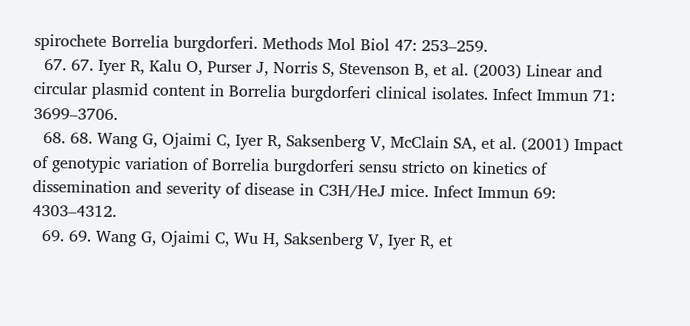spirochete Borrelia burgdorferi. Methods Mol Biol 47: 253–259.
  67. 67. Iyer R, Kalu O, Purser J, Norris S, Stevenson B, et al. (2003) Linear and circular plasmid content in Borrelia burgdorferi clinical isolates. Infect Immun 71: 3699–3706.
  68. 68. Wang G, Ojaimi C, Iyer R, Saksenberg V, McClain SA, et al. (2001) Impact of genotypic variation of Borrelia burgdorferi sensu stricto on kinetics of dissemination and severity of disease in C3H/HeJ mice. Infect Immun 69: 4303–4312.
  69. 69. Wang G, Ojaimi C, Wu H, Saksenberg V, Iyer R, et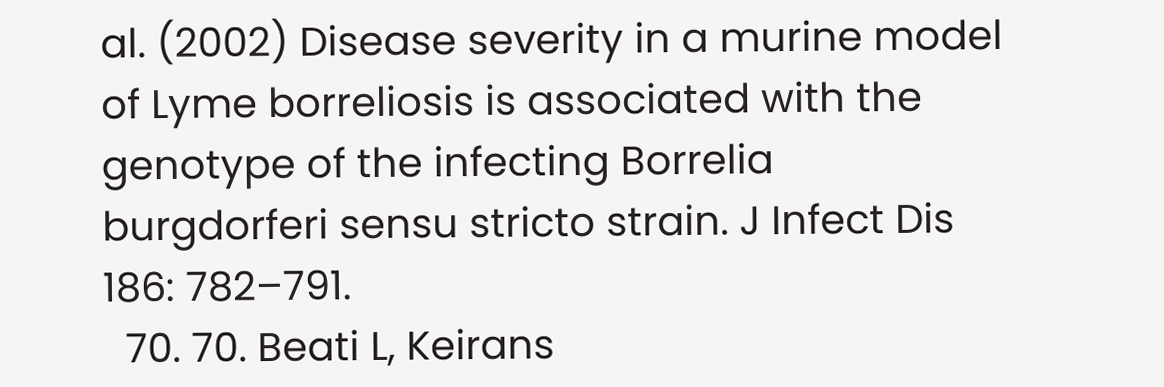al. (2002) Disease severity in a murine model of Lyme borreliosis is associated with the genotype of the infecting Borrelia burgdorferi sensu stricto strain. J Infect Dis 186: 782–791.
  70. 70. Beati L, Keirans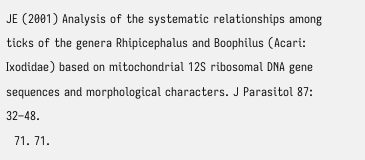JE (2001) Analysis of the systematic relationships among ticks of the genera Rhipicephalus and Boophilus (Acari: Ixodidae) based on mitochondrial 12S ribosomal DNA gene sequences and morphological characters. J Parasitol 87: 32–48.
  71. 71.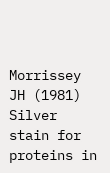Morrissey JH (1981) Silver stain for proteins in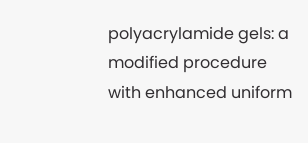polyacrylamide gels: a modified procedure with enhanced uniform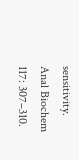sensitivity. Anal Biochem 117: 307–310.